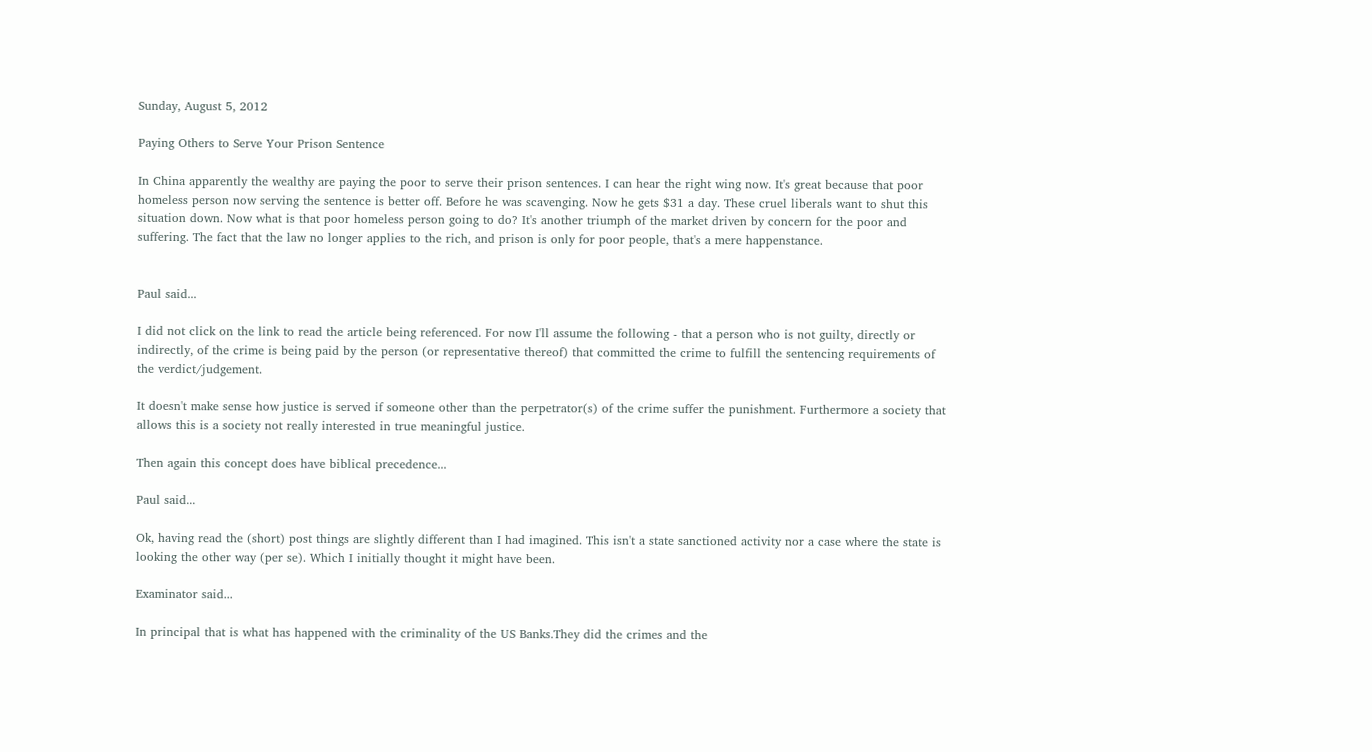Sunday, August 5, 2012

Paying Others to Serve Your Prison Sentence

In China apparently the wealthy are paying the poor to serve their prison sentences. I can hear the right wing now. It's great because that poor homeless person now serving the sentence is better off. Before he was scavenging. Now he gets $31 a day. These cruel liberals want to shut this situation down. Now what is that poor homeless person going to do? It's another triumph of the market driven by concern for the poor and suffering. The fact that the law no longer applies to the rich, and prison is only for poor people, that's a mere happenstance.


Paul said...

I did not click on the link to read the article being referenced. For now I'll assume the following - that a person who is not guilty, directly or indirectly, of the crime is being paid by the person (or representative thereof) that committed the crime to fulfill the sentencing requirements of the verdict/judgement.

It doesn't make sense how justice is served if someone other than the perpetrator(s) of the crime suffer the punishment. Furthermore a society that allows this is a society not really interested in true meaningful justice.

Then again this concept does have biblical precedence...

Paul said...

Ok, having read the (short) post things are slightly different than I had imagined. This isn't a state sanctioned activity nor a case where the state is looking the other way (per se). Which I initially thought it might have been.

Examinator said...

In principal that is what has happened with the criminality of the US Banks.They did the crimes and the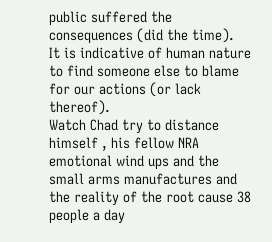public suffered the consequences (did the time).
It is indicative of human nature to find someone else to blame for our actions (or lack thereof).
Watch Chad try to distance himself , his fellow NRA emotional wind ups and the small arms manufactures and the reality of the root cause 38 people a day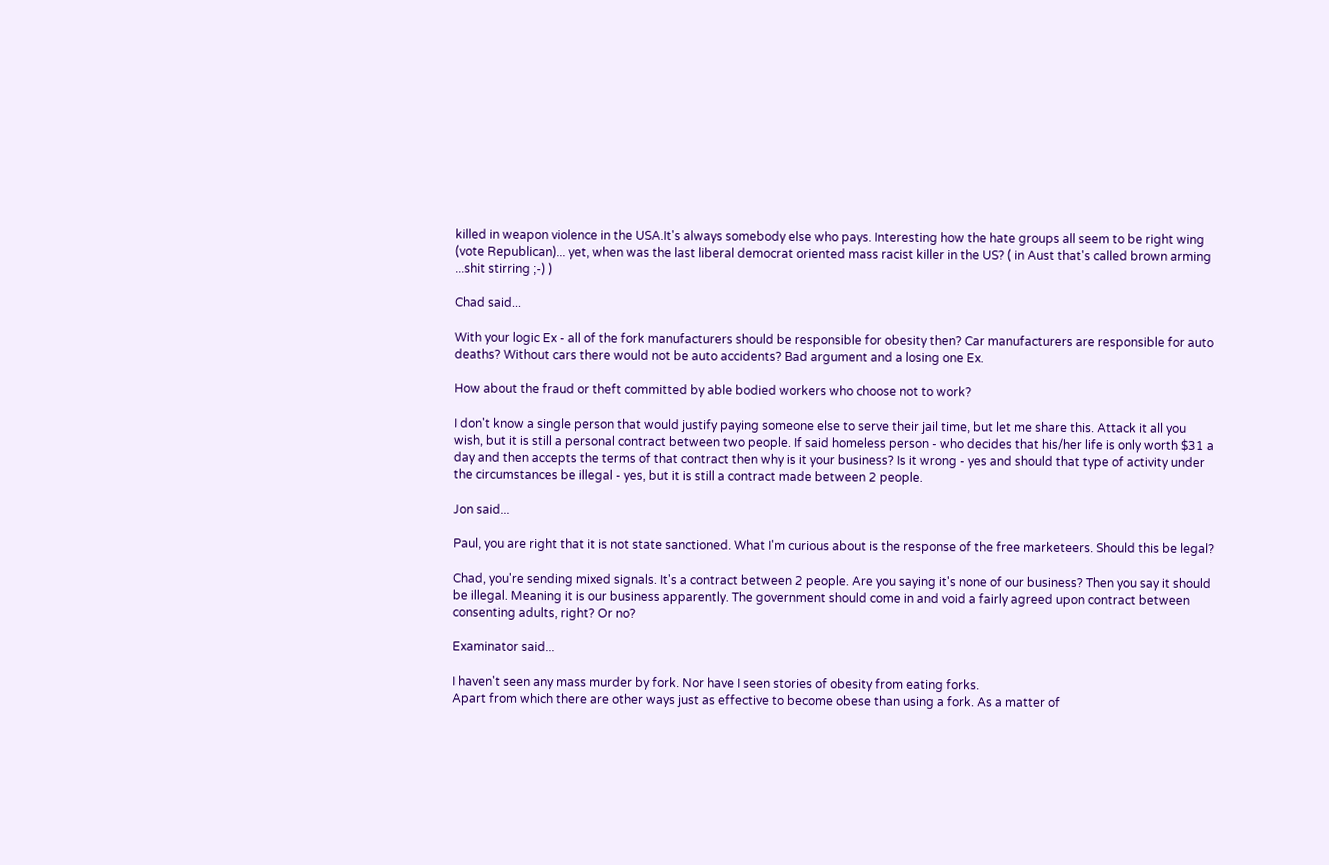killed in weapon violence in the USA.It's always somebody else who pays. Interesting how the hate groups all seem to be right wing (vote Republican)... yet, when was the last liberal democrat oriented mass racist killer in the US? ( in Aust that's called brown arming ...shit stirring ;-) )

Chad said...

With your logic Ex - all of the fork manufacturers should be responsible for obesity then? Car manufacturers are responsible for auto deaths? Without cars there would not be auto accidents? Bad argument and a losing one Ex.

How about the fraud or theft committed by able bodied workers who choose not to work?

I don't know a single person that would justify paying someone else to serve their jail time, but let me share this. Attack it all you wish, but it is still a personal contract between two people. If said homeless person - who decides that his/her life is only worth $31 a day and then accepts the terms of that contract then why is it your business? Is it wrong - yes and should that type of activity under the circumstances be illegal - yes, but it is still a contract made between 2 people.

Jon said...

Paul, you are right that it is not state sanctioned. What I'm curious about is the response of the free marketeers. Should this be legal?

Chad, you're sending mixed signals. It's a contract between 2 people. Are you saying it's none of our business? Then you say it should be illegal. Meaning it is our business apparently. The government should come in and void a fairly agreed upon contract between consenting adults, right? Or no?

Examinator said...

I haven't seen any mass murder by fork. Nor have I seen stories of obesity from eating forks.
Apart from which there are other ways just as effective to become obese than using a fork. As a matter of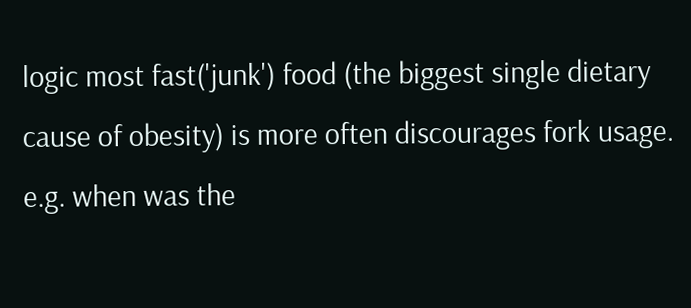logic most fast('junk') food (the biggest single dietary cause of obesity) is more often discourages fork usage. e.g. when was the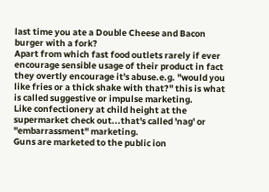last time you ate a Double Cheese and Bacon burger with a fork?
Apart from which fast food outlets rarely if ever encourage sensible usage of their product in fact they overtly encourage it's abuse.e.g. "would you like fries or a thick shake with that?" this is what is called suggestive or impulse marketing.
Like confectionery at child height at the supermarket check out...that's called 'nag' or "embarrassment" marketing.
Guns are marketed to the public ion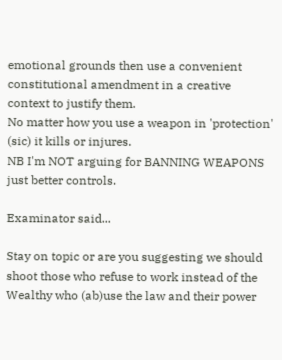emotional grounds then use a convenient constitutional amendment in a creative context to justify them.
No matter how you use a weapon in 'protection' (sic) it kills or injures.
NB I'm NOT arguing for BANNING WEAPONS just better controls.

Examinator said...

Stay on topic or are you suggesting we should shoot those who refuse to work instead of the Wealthy who (ab)use the law and their power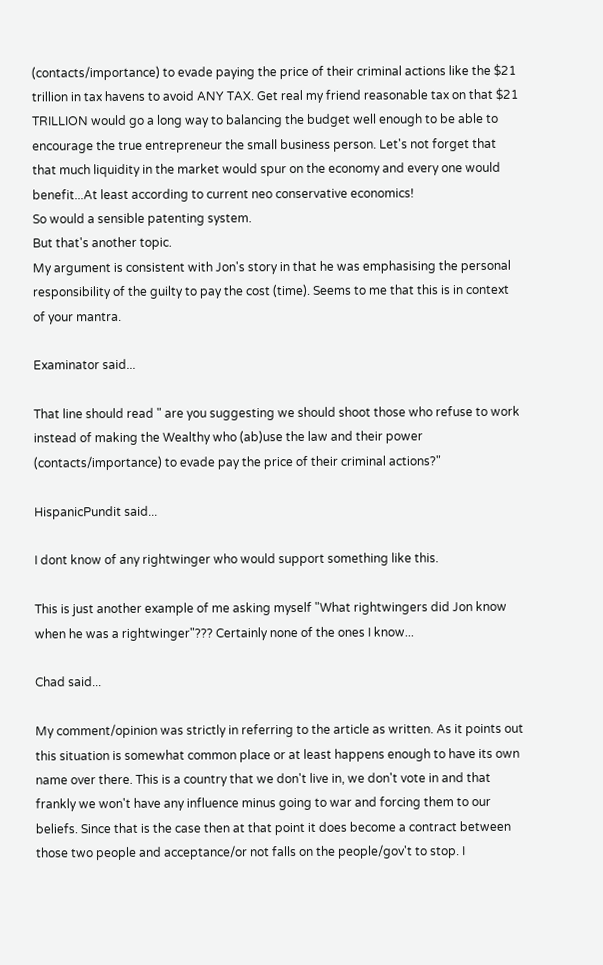(contacts/importance) to evade paying the price of their criminal actions like the $21 trillion in tax havens to avoid ANY TAX. Get real my friend reasonable tax on that $21 TRILLION would go a long way to balancing the budget well enough to be able to encourage the true entrepreneur the small business person. Let's not forget that that much liquidity in the market would spur on the economy and every one would benefit...At least according to current neo conservative economics!
So would a sensible patenting system.
But that's another topic.
My argument is consistent with Jon's story in that he was emphasising the personal responsibility of the guilty to pay the cost (time). Seems to me that this is in context of your mantra.

Examinator said...

That line should read " are you suggesting we should shoot those who refuse to work instead of making the Wealthy who (ab)use the law and their power (contacts/importance) to evade pay the price of their criminal actions?"

HispanicPundit said...

I dont know of any rightwinger who would support something like this.

This is just another example of me asking myself "What rightwingers did Jon know when he was a rightwinger"??? Certainly none of the ones I know...

Chad said...

My comment/opinion was strictly in referring to the article as written. As it points out this situation is somewhat common place or at least happens enough to have its own name over there. This is a country that we don't live in, we don't vote in and that frankly we won't have any influence minus going to war and forcing them to our beliefs. Since that is the case then at that point it does become a contract between those two people and acceptance/or not falls on the people/gov't to stop. I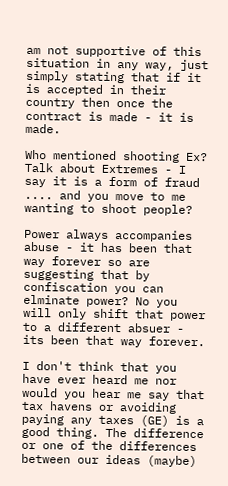am not supportive of this situation in any way, just simply stating that if it is accepted in their country then once the contract is made - it is made.

Who mentioned shooting Ex? Talk about Extremes - I say it is a form of fraud .... and you move to me wanting to shoot people?

Power always accompanies abuse - it has been that way forever so are suggesting that by confiscation you can elminate power? No you will only shift that power to a different absuer - its been that way forever.

I don't think that you have ever heard me nor would you hear me say that tax havens or avoiding paying any taxes (GE) is a good thing. The difference or one of the differences between our ideas (maybe)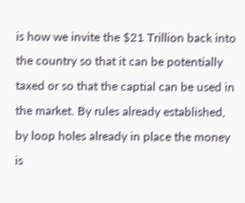is how we invite the $21 Trillion back into the country so that it can be potentially taxed or so that the captial can be used in the market. By rules already established, by loop holes already in place the money is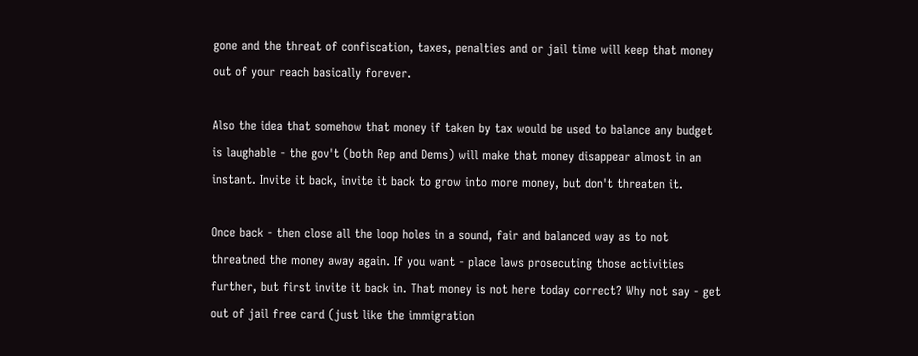gone and the threat of confiscation, taxes, penalties and or jail time will keep that money out of your reach basically forever.

Also the idea that somehow that money if taken by tax would be used to balance any budget is laughable - the gov't (both Rep and Dems) will make that money disappear almost in an instant. Invite it back, invite it back to grow into more money, but don't threaten it.

Once back - then close all the loop holes in a sound, fair and balanced way as to not threatned the money away again. If you want - place laws prosecuting those activities further, but first invite it back in. That money is not here today correct? Why not say - get out of jail free card (just like the immigration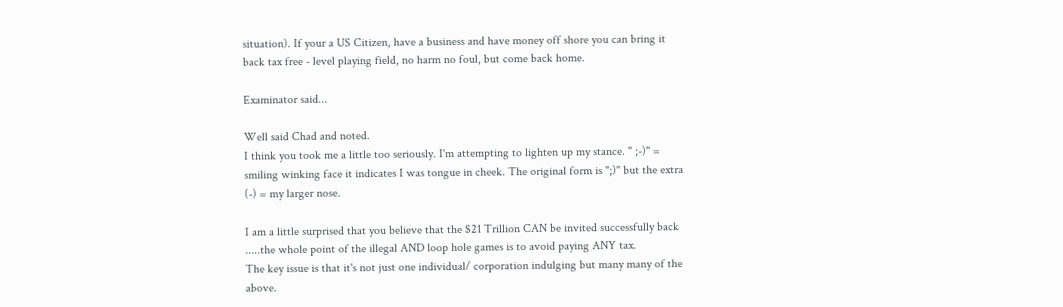situation). If your a US Citizen, have a business and have money off shore you can bring it back tax free - level playing field, no harm no foul, but come back home.

Examinator said...

Well said Chad and noted.
I think you took me a little too seriously. I'm attempting to lighten up my stance. " ;-)" = smiling winking face it indicates I was tongue in cheek. The original form is ";)" but the extra (-) = my larger nose.

I am a little surprised that you believe that the $21 Trillion CAN be invited successfully back .....the whole point of the illegal AND loop hole games is to avoid paying ANY tax.
The key issue is that it's not just one individual/ corporation indulging but many many of the above.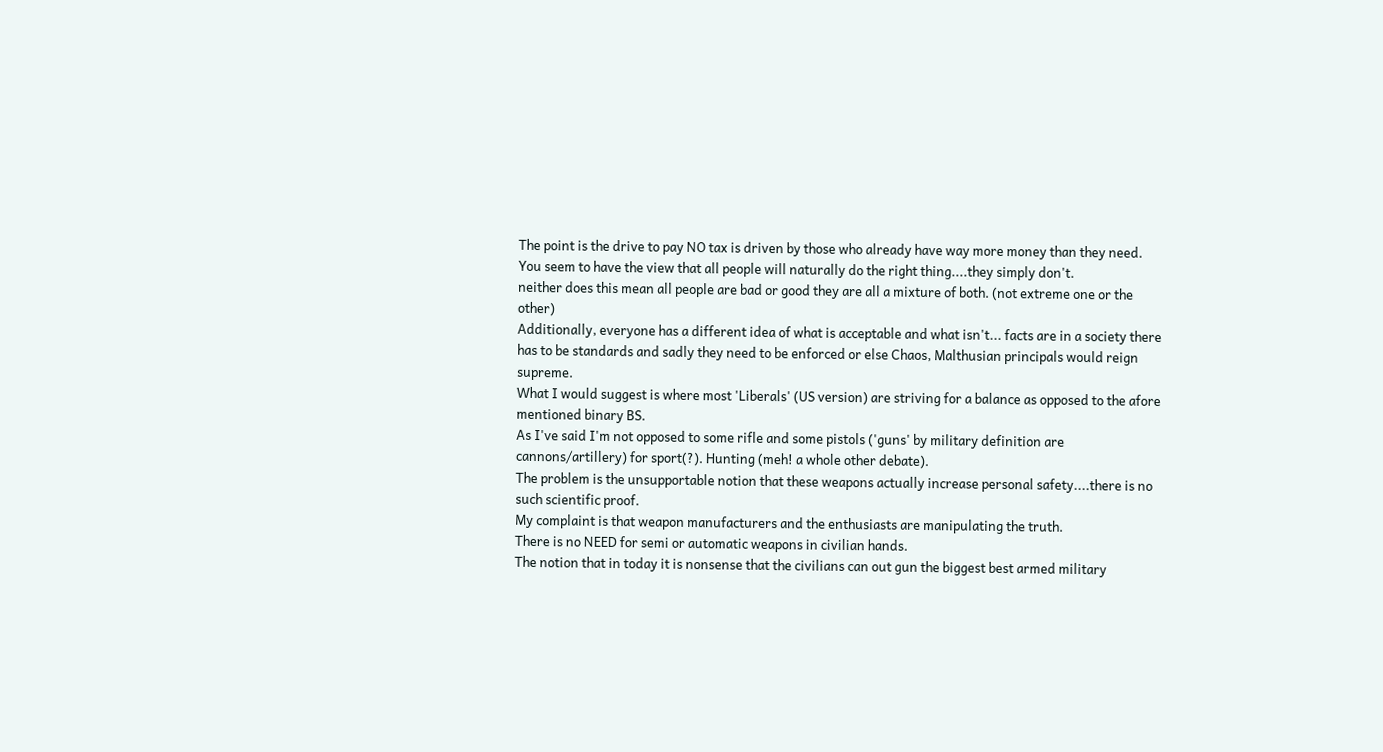The point is the drive to pay NO tax is driven by those who already have way more money than they need.
You seem to have the view that all people will naturally do the right thing....they simply don't.
neither does this mean all people are bad or good they are all a mixture of both. (not extreme one or the other)
Additionally, everyone has a different idea of what is acceptable and what isn't... facts are in a society there has to be standards and sadly they need to be enforced or else Chaos, Malthusian principals would reign supreme.
What I would suggest is where most 'Liberals' (US version) are striving for a balance as opposed to the afore mentioned binary BS.
As I've said I'm not opposed to some rifle and some pistols ('guns' by military definition are cannons/artillery) for sport(?). Hunting (meh! a whole other debate).
The problem is the unsupportable notion that these weapons actually increase personal safety....there is no such scientific proof.
My complaint is that weapon manufacturers and the enthusiasts are manipulating the truth.
There is no NEED for semi or automatic weapons in civilian hands.
The notion that in today it is nonsense that the civilians can out gun the biggest best armed military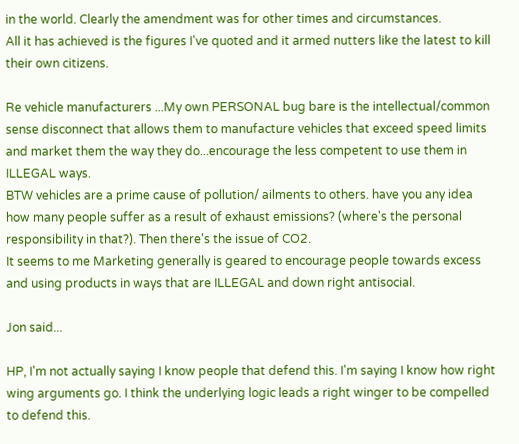in the world. Clearly the amendment was for other times and circumstances.
All it has achieved is the figures I've quoted and it armed nutters like the latest to kill their own citizens.

Re vehicle manufacturers ...My own PERSONAL bug bare is the intellectual/common sense disconnect that allows them to manufacture vehicles that exceed speed limits and market them the way they do...encourage the less competent to use them in ILLEGAL ways.
BTW vehicles are a prime cause of pollution/ ailments to others. have you any idea how many people suffer as a result of exhaust emissions? (where's the personal responsibility in that?). Then there's the issue of CO2.
It seems to me Marketing generally is geared to encourage people towards excess and using products in ways that are ILLEGAL and down right antisocial.

Jon said...

HP, I'm not actually saying I know people that defend this. I'm saying I know how right wing arguments go. I think the underlying logic leads a right winger to be compelled to defend this.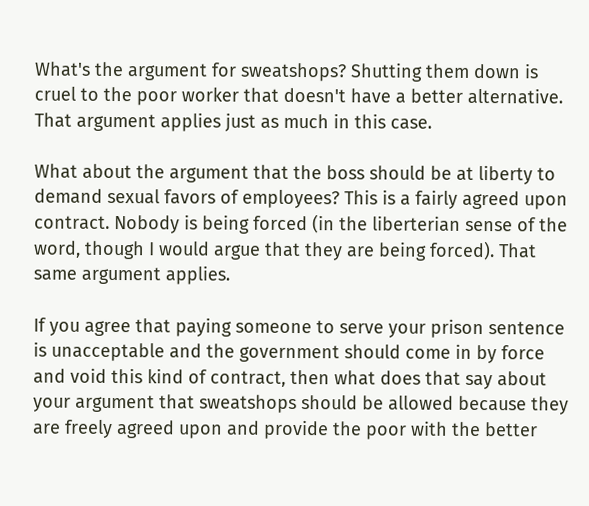What's the argument for sweatshops? Shutting them down is cruel to the poor worker that doesn't have a better alternative. That argument applies just as much in this case.

What about the argument that the boss should be at liberty to demand sexual favors of employees? This is a fairly agreed upon contract. Nobody is being forced (in the liberterian sense of the word, though I would argue that they are being forced). That same argument applies.

If you agree that paying someone to serve your prison sentence is unacceptable and the government should come in by force and void this kind of contract, then what does that say about your argument that sweatshops should be allowed because they are freely agreed upon and provide the poor with the better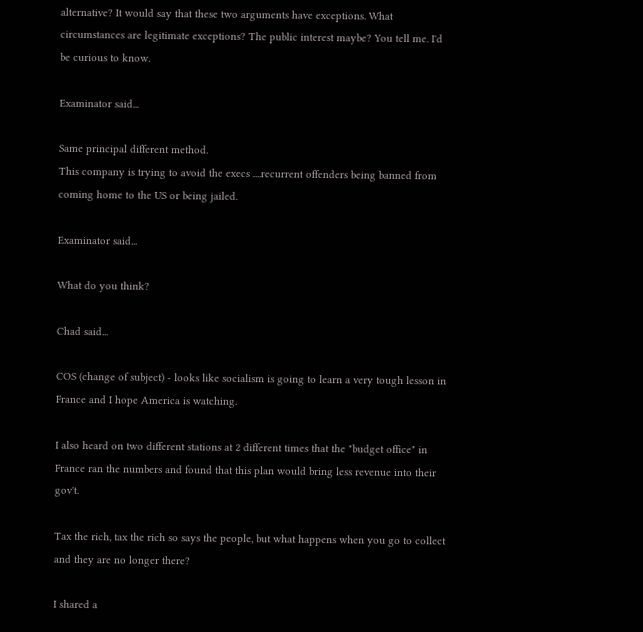alternative? It would say that these two arguments have exceptions. What circumstances are legitimate exceptions? The public interest maybe? You tell me. I'd be curious to know.

Examinator said...

Same principal different method.
This company is trying to avoid the execs ....recurrent offenders being banned from coming home to the US or being jailed.

Examinator said...

What do you think?

Chad said...

COS (change of subject) - looks like socialism is going to learn a very tough lesson in France and I hope America is watching.

I also heard on two different stations at 2 different times that the "budget office" in France ran the numbers and found that this plan would bring less revenue into their gov't.

Tax the rich, tax the rich so says the people, but what happens when you go to collect and they are no longer there?

I shared a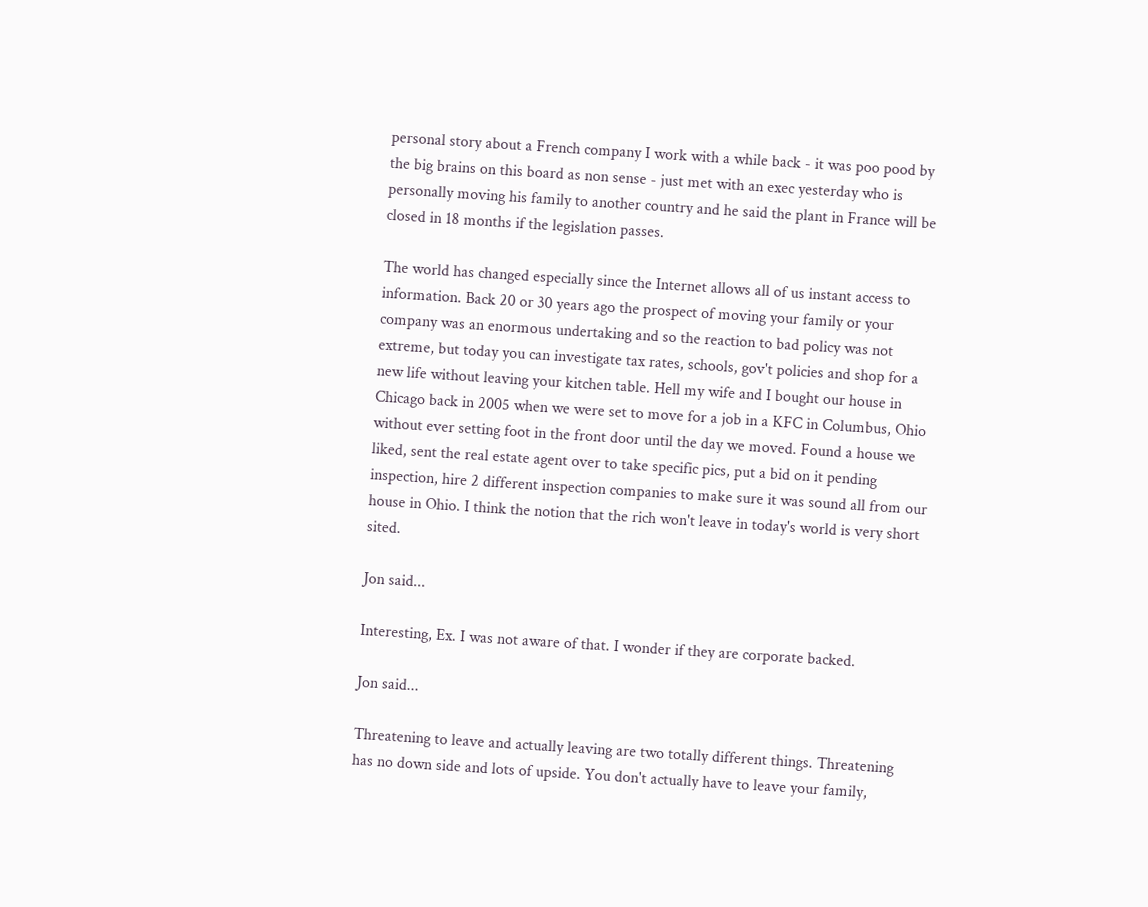personal story about a French company I work with a while back - it was poo pood by the big brains on this board as non sense - just met with an exec yesterday who is personally moving his family to another country and he said the plant in France will be closed in 18 months if the legislation passes.

The world has changed especially since the Internet allows all of us instant access to information. Back 20 or 30 years ago the prospect of moving your family or your company was an enormous undertaking and so the reaction to bad policy was not extreme, but today you can investigate tax rates, schools, gov't policies and shop for a new life without leaving your kitchen table. Hell my wife and I bought our house in Chicago back in 2005 when we were set to move for a job in a KFC in Columbus, Ohio without ever setting foot in the front door until the day we moved. Found a house we liked, sent the real estate agent over to take specific pics, put a bid on it pending inspection, hire 2 different inspection companies to make sure it was sound all from our house in Ohio. I think the notion that the rich won't leave in today's world is very short sited.

Jon said...

Interesting, Ex. I was not aware of that. I wonder if they are corporate backed.

Jon said...

Threatening to leave and actually leaving are two totally different things. Threatening has no down side and lots of upside. You don't actually have to leave your family,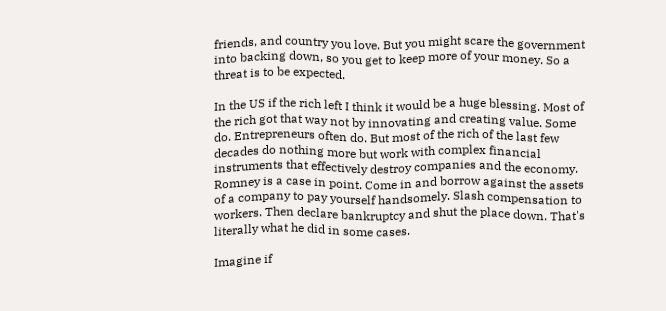friends, and country you love. But you might scare the government into backing down, so you get to keep more of your money. So a threat is to be expected.

In the US if the rich left I think it would be a huge blessing. Most of the rich got that way not by innovating and creating value. Some do. Entrepreneurs often do. But most of the rich of the last few decades do nothing more but work with complex financial instruments that effectively destroy companies and the economy. Romney is a case in point. Come in and borrow against the assets of a company to pay yourself handsomely. Slash compensation to workers. Then declare bankruptcy and shut the place down. That's literally what he did in some cases.

Imagine if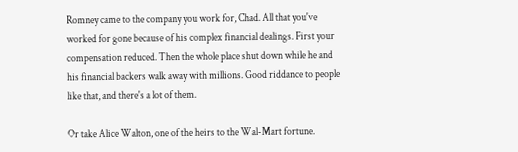Romney came to the company you work for, Chad. All that you've worked for gone because of his complex financial dealings. First your compensation reduced. Then the whole place shut down while he and his financial backers walk away with millions. Good riddance to people like that, and there's a lot of them.

Or take Alice Walton, one of the heirs to the Wal-Mart fortune.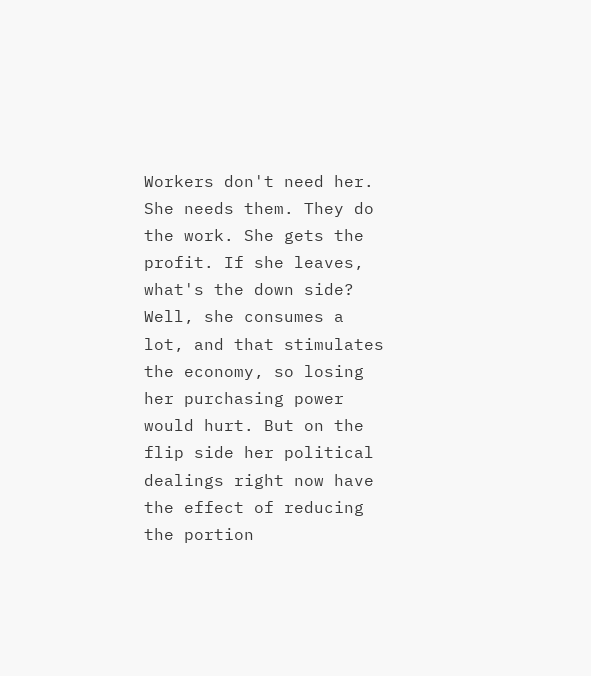Workers don't need her. She needs them. They do the work. She gets the profit. If she leaves, what's the down side? Well, she consumes a lot, and that stimulates the economy, so losing her purchasing power would hurt. But on the flip side her political dealings right now have the effect of reducing the portion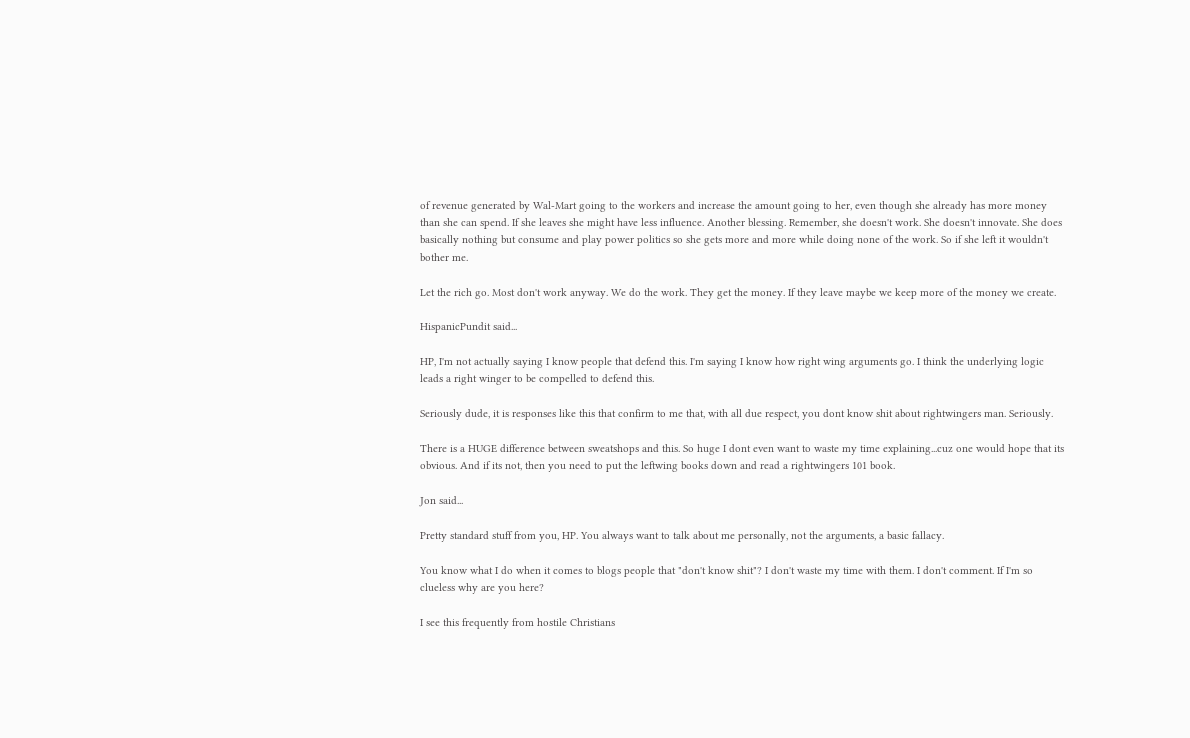of revenue generated by Wal-Mart going to the workers and increase the amount going to her, even though she already has more money than she can spend. If she leaves she might have less influence. Another blessing. Remember, she doesn't work. She doesn't innovate. She does basically nothing but consume and play power politics so she gets more and more while doing none of the work. So if she left it wouldn't bother me.

Let the rich go. Most don't work anyway. We do the work. They get the money. If they leave maybe we keep more of the money we create.

HispanicPundit said...

HP, I'm not actually saying I know people that defend this. I'm saying I know how right wing arguments go. I think the underlying logic leads a right winger to be compelled to defend this.

Seriously dude, it is responses like this that confirm to me that, with all due respect, you dont know shit about rightwingers man. Seriously.

There is a HUGE difference between sweatshops and this. So huge I dont even want to waste my time explaining...cuz one would hope that its obvious. And if its not, then you need to put the leftwing books down and read a rightwingers 101 book.

Jon said...

Pretty standard stuff from you, HP. You always want to talk about me personally, not the arguments, a basic fallacy.

You know what I do when it comes to blogs people that "don't know shit"? I don't waste my time with them. I don't comment. If I'm so clueless why are you here?

I see this frequently from hostile Christians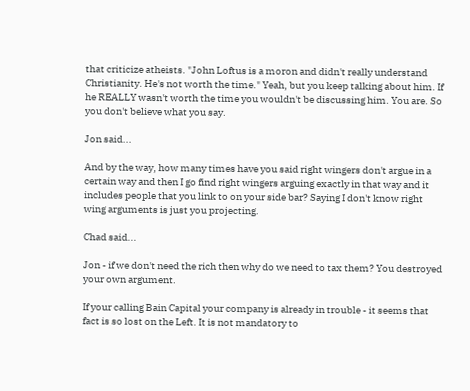that criticize atheists. "John Loftus is a moron and didn't really understand Christianity. He's not worth the time." Yeah, but you keep talking about him. If he REALLY wasn't worth the time you wouldn't be discussing him. You are. So you don't believe what you say.

Jon said...

And by the way, how many times have you said right wingers don't argue in a certain way and then I go find right wingers arguing exactly in that way and it includes people that you link to on your side bar? Saying I don't know right wing arguments is just you projecting.

Chad said...

Jon - if we don't need the rich then why do we need to tax them? You destroyed your own argument.

If your calling Bain Capital your company is already in trouble - it seems that fact is so lost on the Left. It is not mandatory to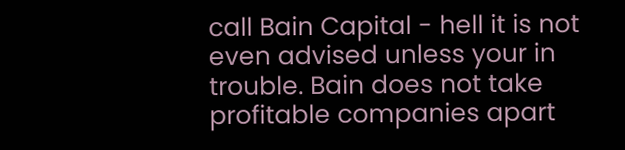call Bain Capital - hell it is not even advised unless your in trouble. Bain does not take profitable companies apart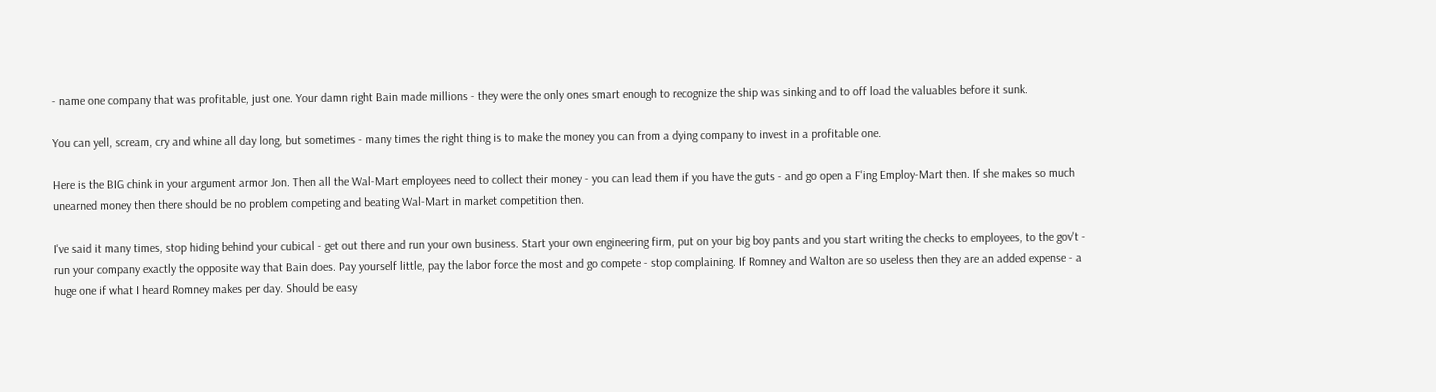- name one company that was profitable, just one. Your damn right Bain made millions - they were the only ones smart enough to recognize the ship was sinking and to off load the valuables before it sunk.

You can yell, scream, cry and whine all day long, but sometimes - many times the right thing is to make the money you can from a dying company to invest in a profitable one.

Here is the BIG chink in your argument armor Jon. Then all the Wal-Mart employees need to collect their money - you can lead them if you have the guts - and go open a F'ing Employ-Mart then. If she makes so much unearned money then there should be no problem competing and beating Wal-Mart in market competition then.

I've said it many times, stop hiding behind your cubical - get out there and run your own business. Start your own engineering firm, put on your big boy pants and you start writing the checks to employees, to the gov't - run your company exactly the opposite way that Bain does. Pay yourself little, pay the labor force the most and go compete - stop complaining. If Romney and Walton are so useless then they are an added expense - a huge one if what I heard Romney makes per day. Should be easy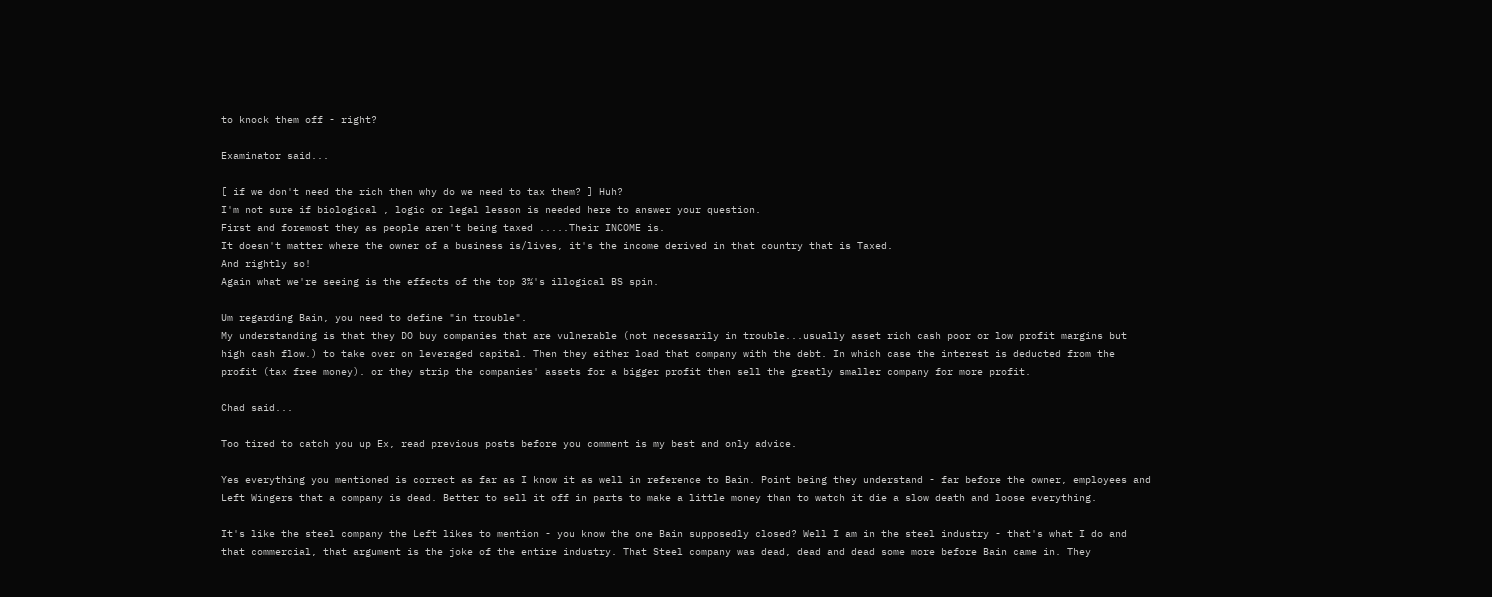to knock them off - right?

Examinator said...

[ if we don't need the rich then why do we need to tax them? ] Huh?
I'm not sure if biological , logic or legal lesson is needed here to answer your question.
First and foremost they as people aren't being taxed .....Their INCOME is.
It doesn't matter where the owner of a business is/lives, it's the income derived in that country that is Taxed.
And rightly so!
Again what we're seeing is the effects of the top 3%'s illogical BS spin.

Um regarding Bain, you need to define "in trouble".
My understanding is that they DO buy companies that are vulnerable (not necessarily in trouble...usually asset rich cash poor or low profit margins but high cash flow.) to take over on leveraged capital. Then they either load that company with the debt. In which case the interest is deducted from the profit (tax free money). or they strip the companies' assets for a bigger profit then sell the greatly smaller company for more profit.

Chad said...

Too tired to catch you up Ex, read previous posts before you comment is my best and only advice.

Yes everything you mentioned is correct as far as I know it as well in reference to Bain. Point being they understand - far before the owner, employees and Left Wingers that a company is dead. Better to sell it off in parts to make a little money than to watch it die a slow death and loose everything.

It's like the steel company the Left likes to mention - you know the one Bain supposedly closed? Well I am in the steel industry - that's what I do and that commercial, that argument is the joke of the entire industry. That Steel company was dead, dead and dead some more before Bain came in. They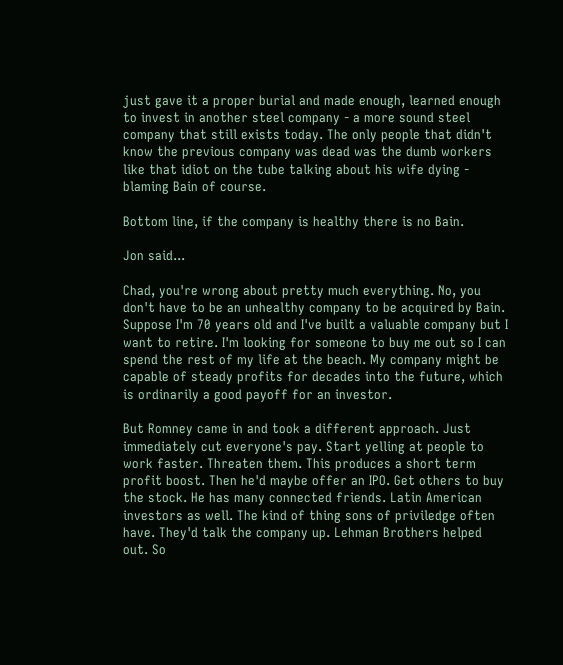just gave it a proper burial and made enough, learned enough to invest in another steel company - a more sound steel company that still exists today. The only people that didn't know the previous company was dead was the dumb workers like that idiot on the tube talking about his wife dying - blaming Bain of course.

Bottom line, if the company is healthy there is no Bain.

Jon said...

Chad, you're wrong about pretty much everything. No, you don't have to be an unhealthy company to be acquired by Bain. Suppose I'm 70 years old and I've built a valuable company but I want to retire. I'm looking for someone to buy me out so I can spend the rest of my life at the beach. My company might be capable of steady profits for decades into the future, which is ordinarily a good payoff for an investor.

But Romney came in and took a different approach. Just immediately cut everyone's pay. Start yelling at people to work faster. Threaten them. This produces a short term profit boost. Then he'd maybe offer an IPO. Get others to buy the stock. He has many connected friends. Latin American investors as well. The kind of thing sons of priviledge often have. They'd talk the company up. Lehman Brothers helped out. So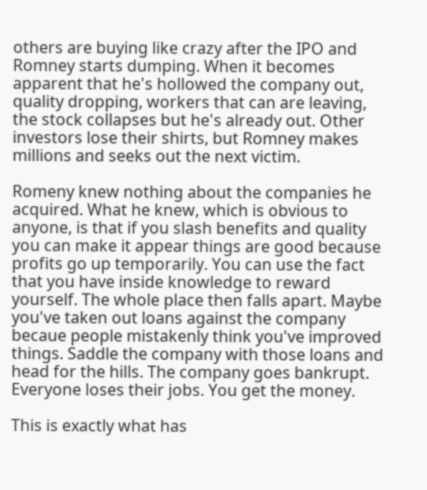others are buying like crazy after the IPO and Romney starts dumping. When it becomes apparent that he's hollowed the company out, quality dropping, workers that can are leaving, the stock collapses but he's already out. Other investors lose their shirts, but Romney makes millions and seeks out the next victim.

Romeny knew nothing about the companies he acquired. What he knew, which is obvious to anyone, is that if you slash benefits and quality you can make it appear things are good because profits go up temporarily. You can use the fact that you have inside knowledge to reward yourself. The whole place then falls apart. Maybe you've taken out loans against the company becaue people mistakenly think you've improved things. Saddle the company with those loans and head for the hills. The company goes bankrupt. Everyone loses their jobs. You get the money.

This is exactly what has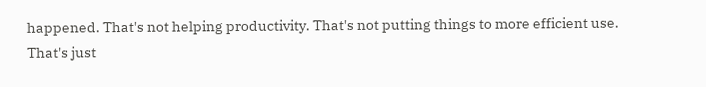happened. That's not helping productivity. That's not putting things to more efficient use. That's just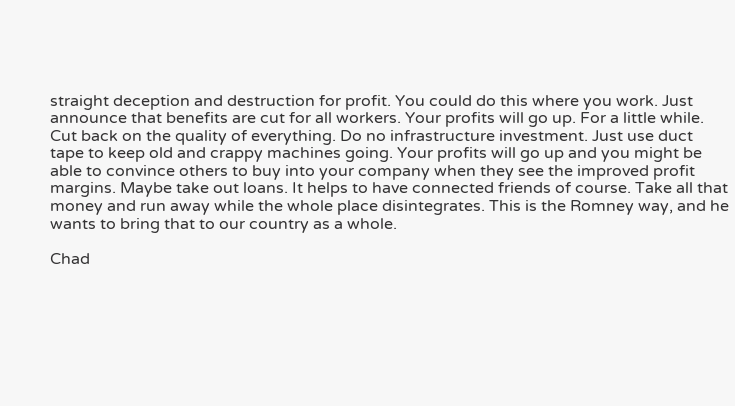straight deception and destruction for profit. You could do this where you work. Just announce that benefits are cut for all workers. Your profits will go up. For a little while. Cut back on the quality of everything. Do no infrastructure investment. Just use duct tape to keep old and crappy machines going. Your profits will go up and you might be able to convince others to buy into your company when they see the improved profit margins. Maybe take out loans. It helps to have connected friends of course. Take all that money and run away while the whole place disintegrates. This is the Romney way, and he wants to bring that to our country as a whole.

Chad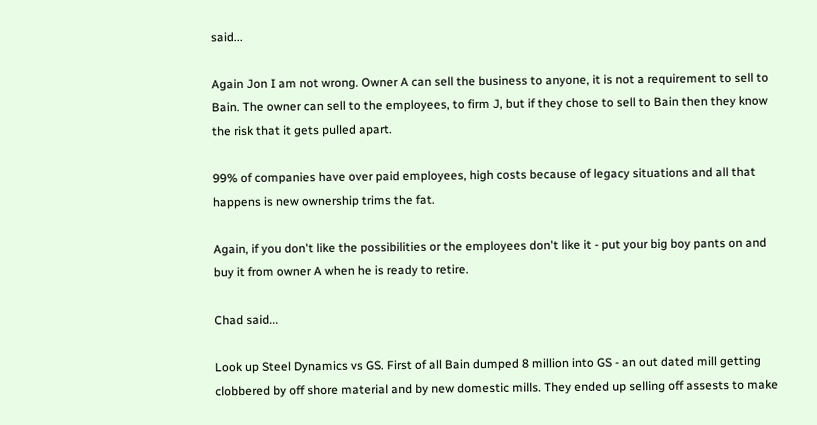said...

Again Jon I am not wrong. Owner A can sell the business to anyone, it is not a requirement to sell to Bain. The owner can sell to the employees, to firm J, but if they chose to sell to Bain then they know the risk that it gets pulled apart.

99% of companies have over paid employees, high costs because of legacy situations and all that happens is new ownership trims the fat.

Again, if you don't like the possibilities or the employees don't like it - put your big boy pants on and buy it from owner A when he is ready to retire.

Chad said...

Look up Steel Dynamics vs GS. First of all Bain dumped 8 million into GS - an out dated mill getting clobbered by off shore material and by new domestic mills. They ended up selling off assests to make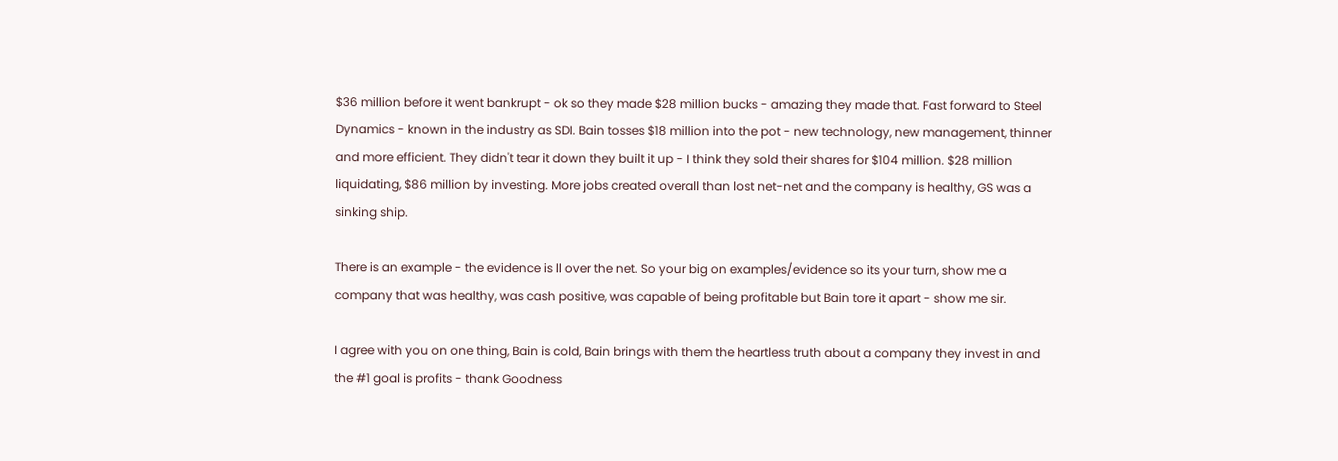$36 million before it went bankrupt - ok so they made $28 million bucks - amazing they made that. Fast forward to Steel Dynamics - known in the industry as SDI. Bain tosses $18 million into the pot - new technology, new management, thinner and more efficient. They didn't tear it down they built it up - I think they sold their shares for $104 million. $28 million liquidating, $86 million by investing. More jobs created overall than lost net-net and the company is healthy, GS was a sinking ship.

There is an example - the evidence is ll over the net. So your big on examples/evidence so its your turn, show me a company that was healthy, was cash positive, was capable of being profitable but Bain tore it apart - show me sir.

I agree with you on one thing, Bain is cold, Bain brings with them the heartless truth about a company they invest in and the #1 goal is profits - thank Goodness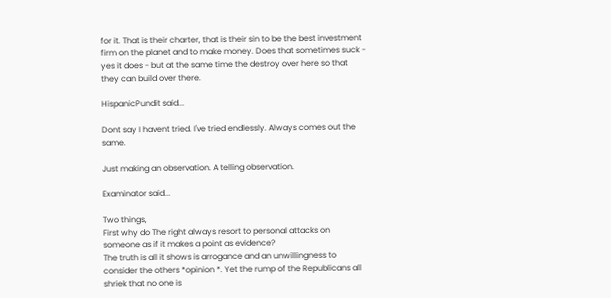for it. That is their charter, that is their sin to be the best investment firm on the planet and to make money. Does that sometimes suck - yes it does - but at the same time the destroy over here so that they can build over there.

HispanicPundit said...

Dont say I havent tried. I've tried endlessly. Always comes out the same.

Just making an observation. A telling observation.

Examinator said...

Two things,
First why do The right always resort to personal attacks on someone as if it makes a point as evidence?
The truth is all it shows is arrogance and an unwillingness to consider the others *opinion *. Yet the rump of the Republicans all shriek that no one is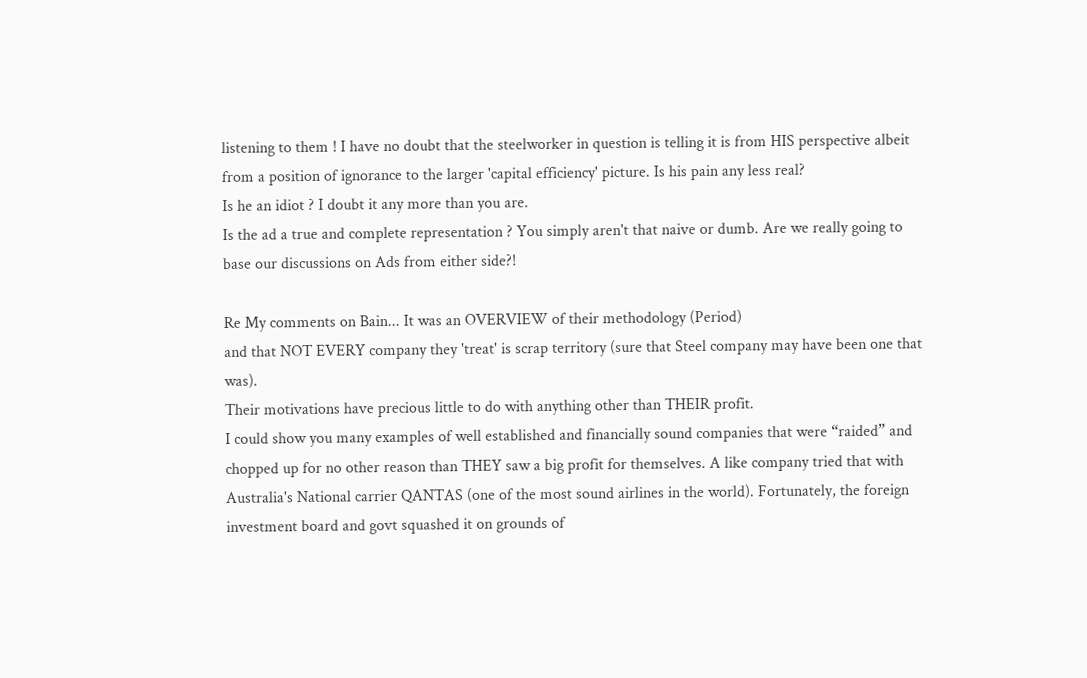listening to them ! I have no doubt that the steelworker in question is telling it is from HIS perspective albeit from a position of ignorance to the larger 'capital efficiency' picture. Is his pain any less real?
Is he an idiot ? I doubt it any more than you are.
Is the ad a true and complete representation ? You simply aren't that naive or dumb. Are we really going to base our discussions on Ads from either side?!

Re My comments on Bain... It was an OVERVIEW of their methodology (Period)
and that NOT EVERY company they 'treat' is scrap territory (sure that Steel company may have been one that was).
Their motivations have precious little to do with anything other than THEIR profit.
I could show you many examples of well established and financially sound companies that were “raided” and chopped up for no other reason than THEY saw a big profit for themselves. A like company tried that with Australia's National carrier QANTAS (one of the most sound airlines in the world). Fortunately, the foreign investment board and govt squashed it on grounds of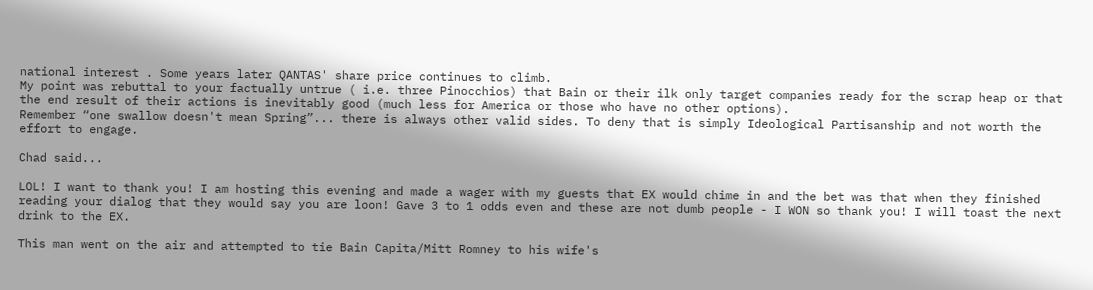national interest . Some years later QANTAS' share price continues to climb.
My point was rebuttal to your factually untrue ( i.e. three Pinocchios) that Bain or their ilk only target companies ready for the scrap heap or that the end result of their actions is inevitably good (much less for America or those who have no other options).
Remember “one swallow doesn't mean Spring”... there is always other valid sides. To deny that is simply Ideological Partisanship and not worth the effort to engage.

Chad said...

LOL! I want to thank you! I am hosting this evening and made a wager with my guests that EX would chime in and the bet was that when they finished reading your dialog that they would say you are loon! Gave 3 to 1 odds even and these are not dumb people - I WON so thank you! I will toast the next drink to the EX.

This man went on the air and attempted to tie Bain Capita/Mitt Romney to his wife's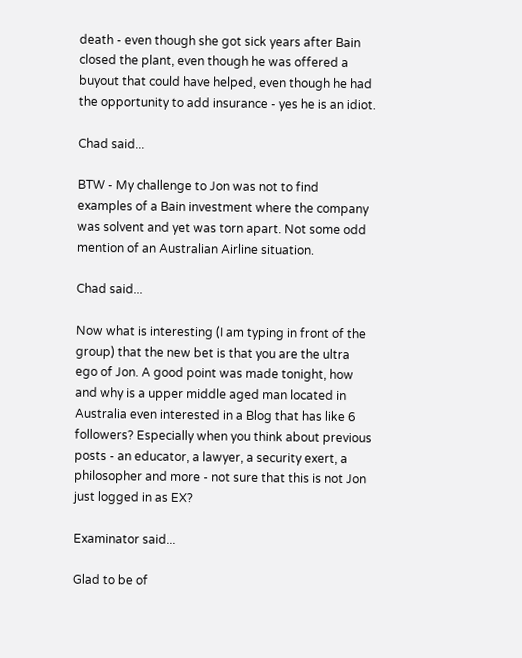death - even though she got sick years after Bain closed the plant, even though he was offered a buyout that could have helped, even though he had the opportunity to add insurance - yes he is an idiot.

Chad said...

BTW - My challenge to Jon was not to find examples of a Bain investment where the company was solvent and yet was torn apart. Not some odd mention of an Australian Airline situation.

Chad said...

Now what is interesting (I am typing in front of the group) that the new bet is that you are the ultra ego of Jon. A good point was made tonight, how and why is a upper middle aged man located in Australia even interested in a Blog that has like 6 followers? Especially when you think about previous posts - an educator, a lawyer, a security exert, a philosopher and more - not sure that this is not Jon just logged in as EX?

Examinator said...

Glad to be of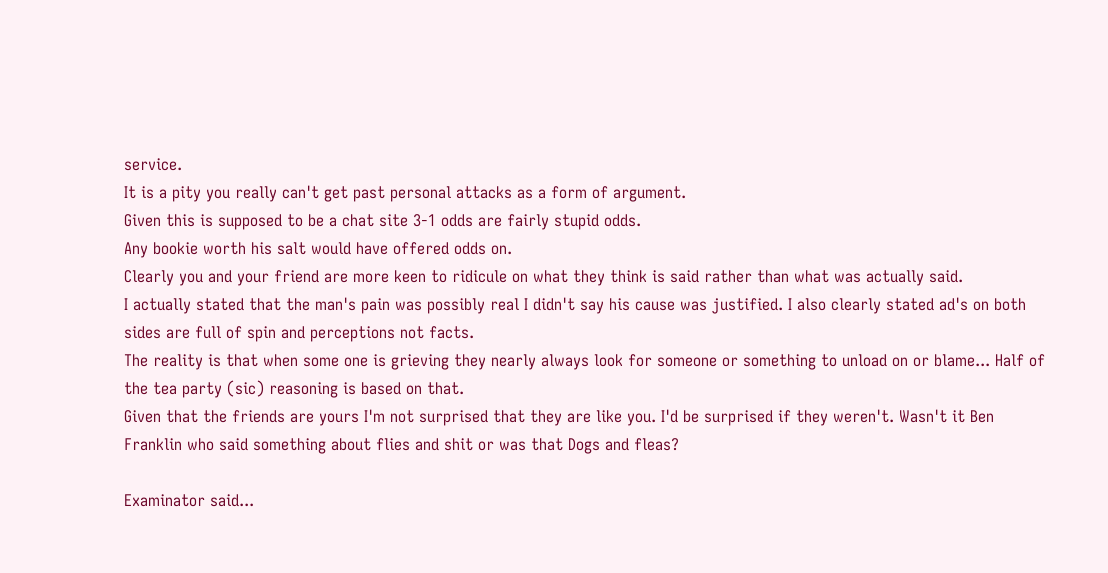service.
It is a pity you really can't get past personal attacks as a form of argument.
Given this is supposed to be a chat site 3-1 odds are fairly stupid odds.
Any bookie worth his salt would have offered odds on.
Clearly you and your friend are more keen to ridicule on what they think is said rather than what was actually said.
I actually stated that the man's pain was possibly real I didn't say his cause was justified. I also clearly stated ad's on both sides are full of spin and perceptions not facts.
The reality is that when some one is grieving they nearly always look for someone or something to unload on or blame... Half of the tea party (sic) reasoning is based on that.
Given that the friends are yours I'm not surprised that they are like you. I'd be surprised if they weren't. Wasn't it Ben Franklin who said something about flies and shit or was that Dogs and fleas?

Examinator said...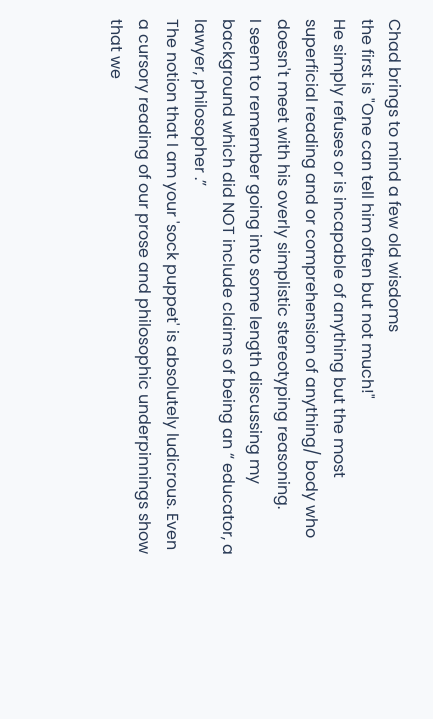Chad brings to mind a few old wisdoms
the first is "One can tell him often but not much!"
He simply refuses or is incapable of anything but the most superficial reading and or comprehension of anything/ body who doesn't meet with his overly simplistic stereotyping reasoning.
I seem to remember going into some length discussing my background which did NOT include claims of being an “ educator, a lawyer, philosopher .”
The notion that I am your 'sock puppet' is absolutely ludicrous. Even a cursory reading of our prose and philosophic underpinnings show that we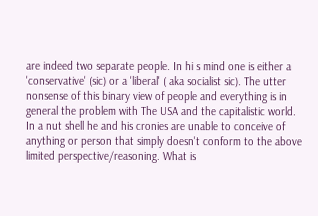are indeed two separate people. In hi s mind one is either a 'conservative' (sic) or a 'liberal' ( aka socialist sic). The utter nonsense of this binary view of people and everything is in general the problem with The USA and the capitalistic world.
In a nut shell he and his cronies are unable to conceive of anything or person that simply doesn't conform to the above limited perspective/reasoning. What is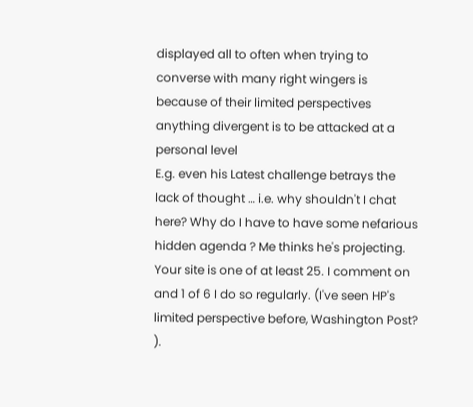displayed all to often when trying to converse with many right wingers is because of their limited perspectives anything divergent is to be attacked at a personal level
E.g. even his Latest challenge betrays the lack of thought … i.e. why shouldn't I chat here? Why do I have to have some nefarious hidden agenda ? Me thinks he's projecting. Your site is one of at least 25. I comment on and 1 of 6 I do so regularly. (I've seen HP's limited perspective before, Washington Post? ).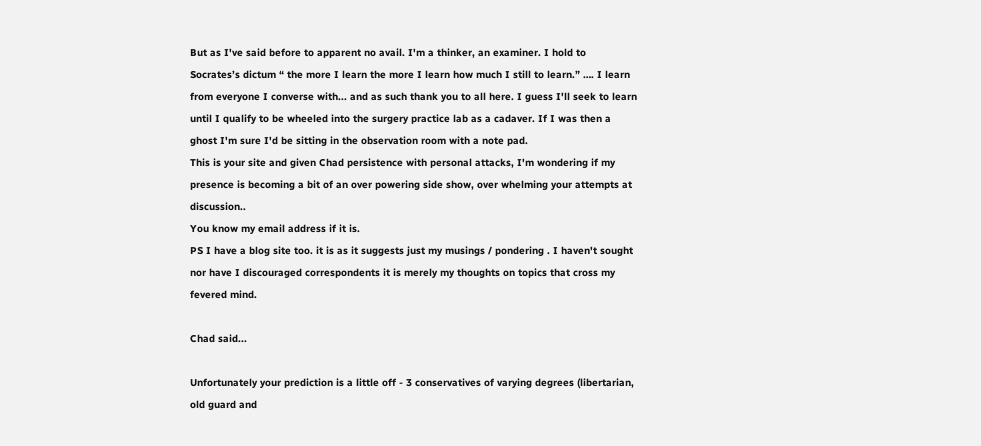But as I've said before to apparent no avail. I'm a thinker, an examiner. I hold to Socrates’s dictum “ the more I learn the more I learn how much I still to learn.” …. I learn from everyone I converse with... and as such thank you to all here. I guess I'll seek to learn until I qualify to be wheeled into the surgery practice lab as a cadaver. If I was then a ghost I'm sure I'd be sitting in the observation room with a note pad.
This is your site and given Chad persistence with personal attacks, I'm wondering if my presence is becoming a bit of an over powering side show, over whelming your attempts at discussion..
You know my email address if it is.
PS I have a blog site too. it is as it suggests just my musings / pondering . I haven't sought nor have I discouraged correspondents it is merely my thoughts on topics that cross my fevered mind.

Chad said...

Unfortunately your prediction is a little off - 3 conservatives of varying degrees (libertarian, old guard and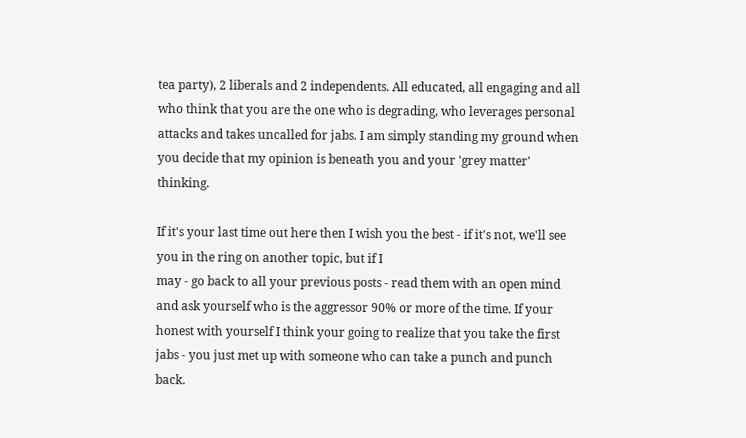tea party), 2 liberals and 2 independents. All educated, all engaging and all who think that you are the one who is degrading, who leverages personal attacks and takes uncalled for jabs. I am simply standing my ground when you decide that my opinion is beneath you and your 'grey matter' thinking.

If it's your last time out here then I wish you the best - if it's not, we'll see you in the ring on another topic, but if I
may - go back to all your previous posts - read them with an open mind and ask yourself who is the aggressor 90% or more of the time. If your honest with yourself I think your going to realize that you take the first jabs - you just met up with someone who can take a punch and punch back.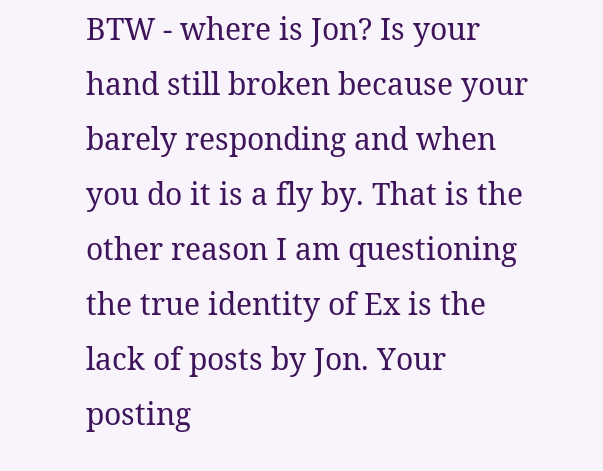BTW - where is Jon? Is your hand still broken because your barely responding and when you do it is a fly by. That is the other reason I am questioning the true identity of Ex is the lack of posts by Jon. Your posting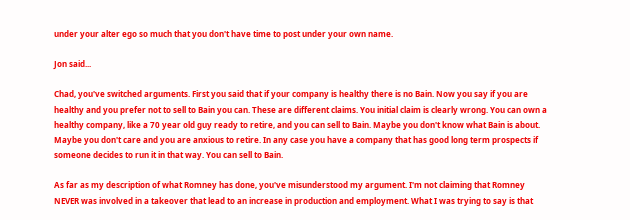under your alter ego so much that you don't have time to post under your own name.

Jon said...

Chad, you've switched arguments. First you said that if your company is healthy there is no Bain. Now you say if you are healthy and you prefer not to sell to Bain you can. These are different claims. You initial claim is clearly wrong. You can own a healthy company, like a 70 year old guy ready to retire, and you can sell to Bain. Maybe you don't know what Bain is about. Maybe you don't care and you are anxious to retire. In any case you have a company that has good long term prospects if someone decides to run it in that way. You can sell to Bain.

As far as my description of what Romney has done, you've misunderstood my argument. I'm not claiming that Romney NEVER was involved in a takeover that lead to an increase in production and employment. What I was trying to say is that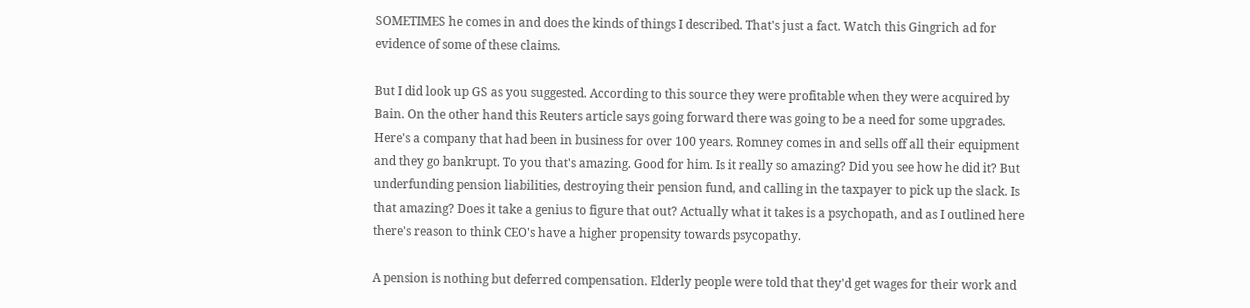SOMETIMES he comes in and does the kinds of things I described. That's just a fact. Watch this Gingrich ad for evidence of some of these claims.

But I did look up GS as you suggested. According to this source they were profitable when they were acquired by Bain. On the other hand this Reuters article says going forward there was going to be a need for some upgrades. Here's a company that had been in business for over 100 years. Romney comes in and sells off all their equipment and they go bankrupt. To you that's amazing. Good for him. Is it really so amazing? Did you see how he did it? But underfunding pension liabilities, destroying their pension fund, and calling in the taxpayer to pick up the slack. Is that amazing? Does it take a genius to figure that out? Actually what it takes is a psychopath, and as I outlined here there's reason to think CEO's have a higher propensity towards psycopathy.

A pension is nothing but deferred compensation. Elderly people were told that they'd get wages for their work and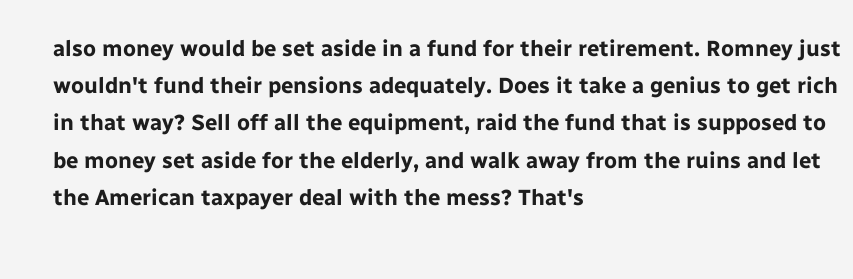also money would be set aside in a fund for their retirement. Romney just wouldn't fund their pensions adequately. Does it take a genius to get rich in that way? Sell off all the equipment, raid the fund that is supposed to be money set aside for the elderly, and walk away from the ruins and let the American taxpayer deal with the mess? That's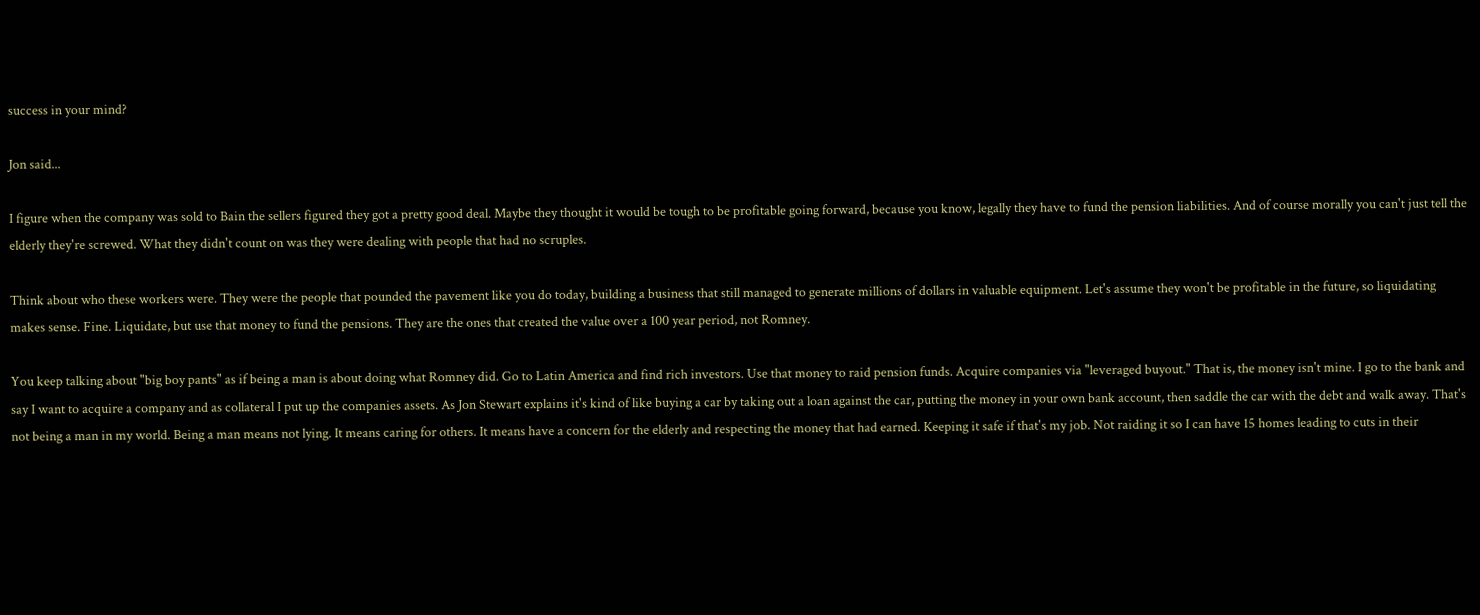success in your mind?

Jon said...

I figure when the company was sold to Bain the sellers figured they got a pretty good deal. Maybe they thought it would be tough to be profitable going forward, because you know, legally they have to fund the pension liabilities. And of course morally you can't just tell the elderly they're screwed. What they didn't count on was they were dealing with people that had no scruples.

Think about who these workers were. They were the people that pounded the pavement like you do today, building a business that still managed to generate millions of dollars in valuable equipment. Let's assume they won't be profitable in the future, so liquidating makes sense. Fine. Liquidate, but use that money to fund the pensions. They are the ones that created the value over a 100 year period, not Romney.

You keep talking about "big boy pants" as if being a man is about doing what Romney did. Go to Latin America and find rich investors. Use that money to raid pension funds. Acquire companies via "leveraged buyout." That is, the money isn't mine. I go to the bank and say I want to acquire a company and as collateral I put up the companies assets. As Jon Stewart explains it's kind of like buying a car by taking out a loan against the car, putting the money in your own bank account, then saddle the car with the debt and walk away. That's not being a man in my world. Being a man means not lying. It means caring for others. It means have a concern for the elderly and respecting the money that had earned. Keeping it safe if that's my job. Not raiding it so I can have 15 homes leading to cuts in their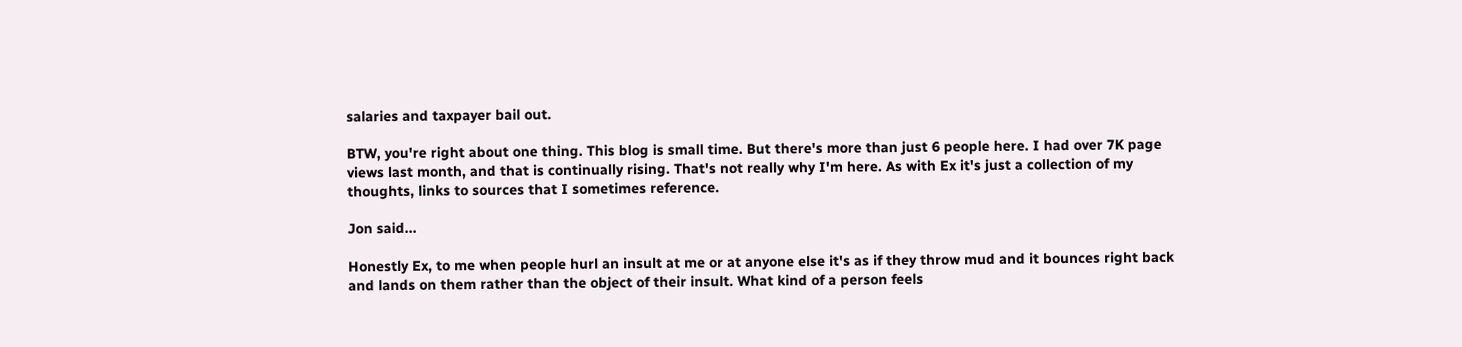salaries and taxpayer bail out.

BTW, you're right about one thing. This blog is small time. But there's more than just 6 people here. I had over 7K page views last month, and that is continually rising. That's not really why I'm here. As with Ex it's just a collection of my thoughts, links to sources that I sometimes reference.

Jon said...

Honestly Ex, to me when people hurl an insult at me or at anyone else it's as if they throw mud and it bounces right back and lands on them rather than the object of their insult. What kind of a person feels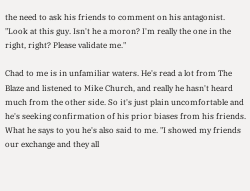the need to ask his friends to comment on his antagonist. "Look at this guy. Isn't he a moron? I'm really the one in the right, right? Please validate me."

Chad to me is in unfamiliar waters. He's read a lot from The Blaze and listened to Mike Church, and really he hasn't heard much from the other side. So it's just plain uncomfortable and he's seeking confirmation of his prior biases from his friends. What he says to you he's also said to me. "I showed my friends our exchange and they all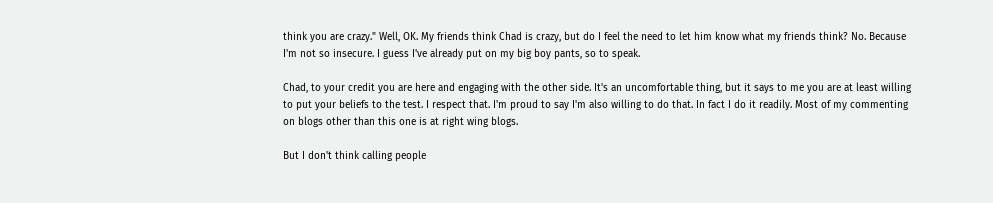think you are crazy." Well, OK. My friends think Chad is crazy, but do I feel the need to let him know what my friends think? No. Because I'm not so insecure. I guess I've already put on my big boy pants, so to speak.

Chad, to your credit you are here and engaging with the other side. It's an uncomfortable thing, but it says to me you are at least willing to put your beliefs to the test. I respect that. I'm proud to say I'm also willing to do that. In fact I do it readily. Most of my commenting on blogs other than this one is at right wing blogs.

But I don't think calling people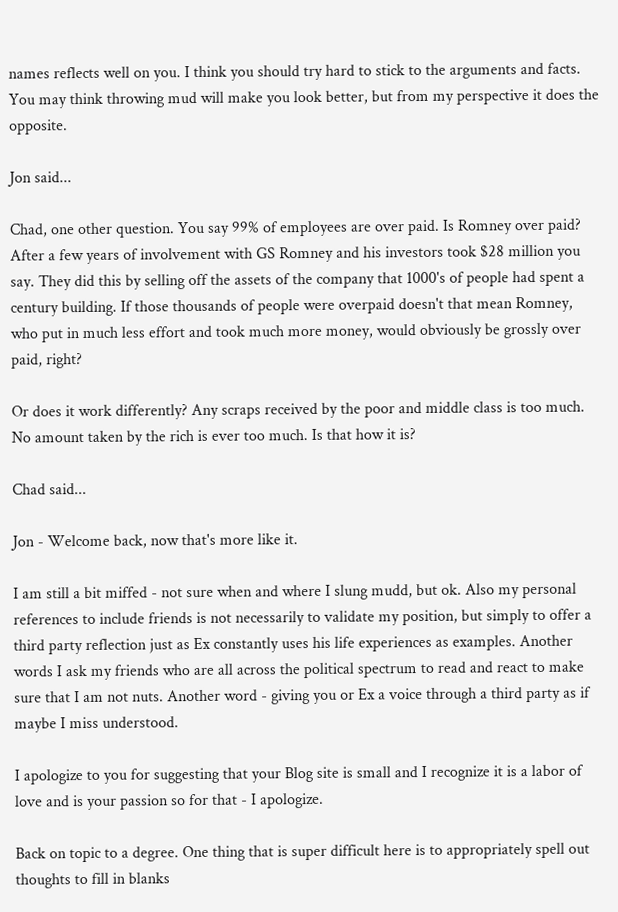names reflects well on you. I think you should try hard to stick to the arguments and facts. You may think throwing mud will make you look better, but from my perspective it does the opposite.

Jon said...

Chad, one other question. You say 99% of employees are over paid. Is Romney over paid? After a few years of involvement with GS Romney and his investors took $28 million you say. They did this by selling off the assets of the company that 1000's of people had spent a century building. If those thousands of people were overpaid doesn't that mean Romney, who put in much less effort and took much more money, would obviously be grossly over paid, right?

Or does it work differently? Any scraps received by the poor and middle class is too much. No amount taken by the rich is ever too much. Is that how it is?

Chad said...

Jon - Welcome back, now that's more like it.

I am still a bit miffed - not sure when and where I slung mudd, but ok. Also my personal references to include friends is not necessarily to validate my position, but simply to offer a third party reflection just as Ex constantly uses his life experiences as examples. Another words I ask my friends who are all across the political spectrum to read and react to make sure that I am not nuts. Another word - giving you or Ex a voice through a third party as if maybe I miss understood.

I apologize to you for suggesting that your Blog site is small and I recognize it is a labor of love and is your passion so for that - I apologize.

Back on topic to a degree. One thing that is super difficult here is to appropriately spell out thoughts to fill in blanks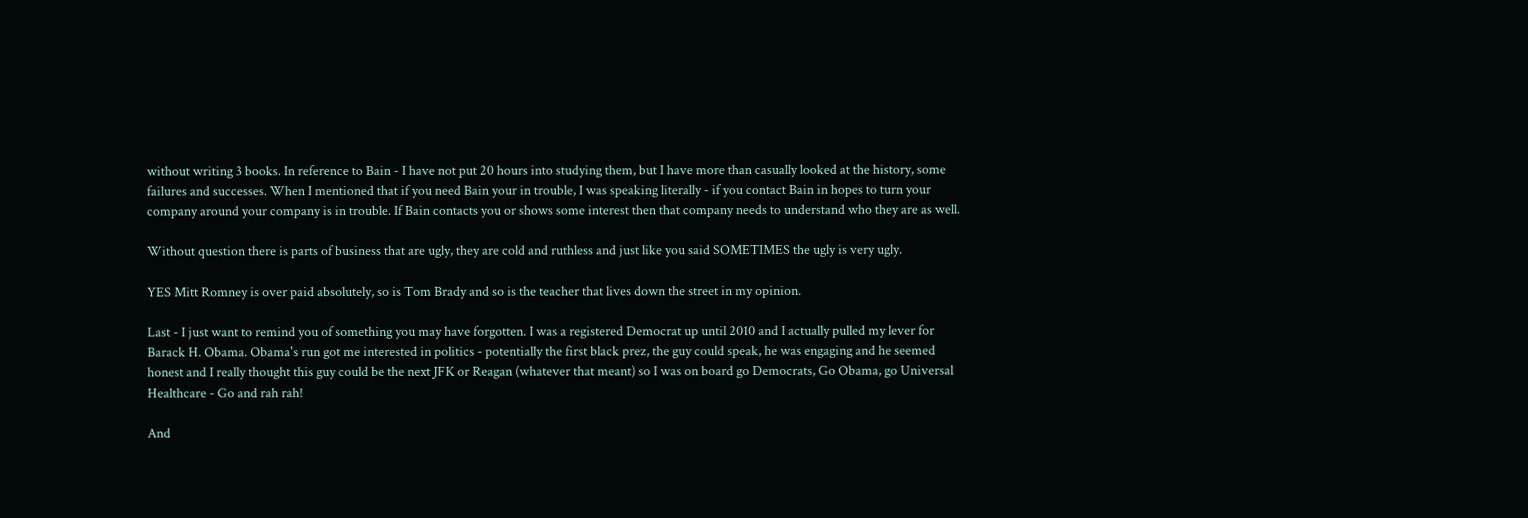without writing 3 books. In reference to Bain - I have not put 20 hours into studying them, but I have more than casually looked at the history, some failures and successes. When I mentioned that if you need Bain your in trouble, I was speaking literally - if you contact Bain in hopes to turn your company around your company is in trouble. If Bain contacts you or shows some interest then that company needs to understand who they are as well.

Without question there is parts of business that are ugly, they are cold and ruthless and just like you said SOMETIMES the ugly is very ugly.

YES Mitt Romney is over paid absolutely, so is Tom Brady and so is the teacher that lives down the street in my opinion.

Last - I just want to remind you of something you may have forgotten. I was a registered Democrat up until 2010 and I actually pulled my lever for Barack H. Obama. Obama's run got me interested in politics - potentially the first black prez, the guy could speak, he was engaging and he seemed honest and I really thought this guy could be the next JFK or Reagan (whatever that meant) so I was on board go Democrats, Go Obama, go Universal Healthcare - Go and rah rah!

And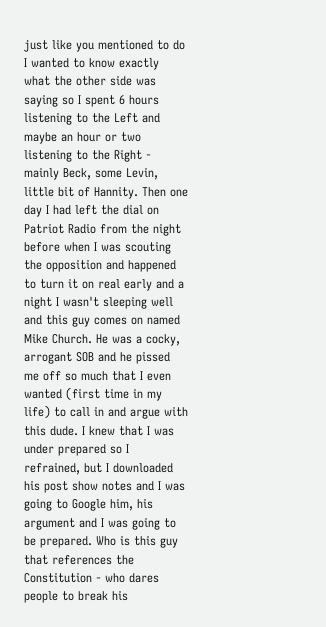just like you mentioned to do I wanted to know exactly what the other side was saying so I spent 6 hours listening to the Left and maybe an hour or two listening to the Right - mainly Beck, some Levin, little bit of Hannity. Then one day I had left the dial on Patriot Radio from the night before when I was scouting the opposition and happened to turn it on real early and a night I wasn't sleeping well and this guy comes on named Mike Church. He was a cocky, arrogant SOB and he pissed me off so much that I even wanted (first time in my life) to call in and argue with this dude. I knew that I was under prepared so I refrained, but I downloaded his post show notes and I was going to Google him, his argument and I was going to be prepared. Who is this guy that references the Constitution - who dares people to break his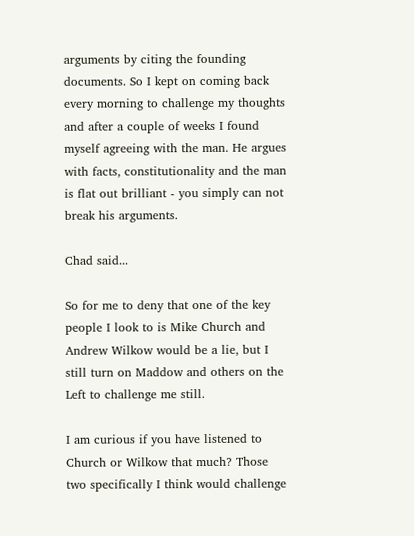arguments by citing the founding documents. So I kept on coming back every morning to challenge my thoughts and after a couple of weeks I found myself agreeing with the man. He argues with facts, constitutionality and the man is flat out brilliant - you simply can not break his arguments.

Chad said...

So for me to deny that one of the key people I look to is Mike Church and Andrew Wilkow would be a lie, but I still turn on Maddow and others on the Left to challenge me still.

I am curious if you have listened to Church or Wilkow that much? Those two specifically I think would challenge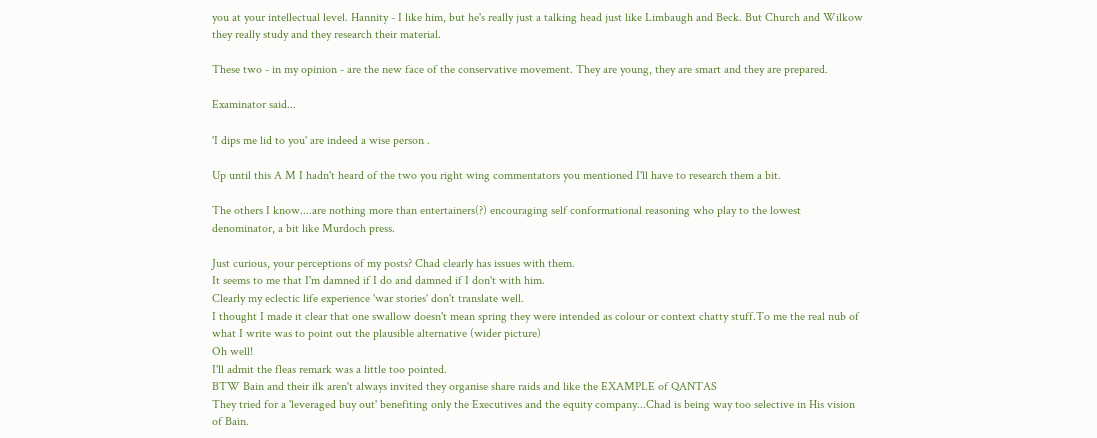you at your intellectual level. Hannity - I like him, but he's really just a talking head just like Limbaugh and Beck. But Church and Wilkow they really study and they research their material.

These two - in my opinion - are the new face of the conservative movement. They are young, they are smart and they are prepared.

Examinator said...

'I dips me lid to you' are indeed a wise person .

Up until this A M I hadn't heard of the two you right wing commentators you mentioned I'll have to research them a bit.

The others I know....are nothing more than entertainers(?) encouraging self conformational reasoning who play to the lowest denominator, a bit like Murdoch press.

Just curious, your perceptions of my posts? Chad clearly has issues with them.
It seems to me that I'm damned if I do and damned if I don't with him.
Clearly my eclectic life experience 'war stories' don't translate well.
I thought I made it clear that one swallow doesn't mean spring they were intended as colour or context chatty stuff.To me the real nub of what I write was to point out the plausible alternative (wider picture)
Oh well!
I'll admit the fleas remark was a little too pointed.
BTW Bain and their ilk aren't always invited they organise share raids and like the EXAMPLE of QANTAS
They tried for a 'leveraged buy out' benefiting only the Executives and the equity company...Chad is being way too selective in His vision of Bain.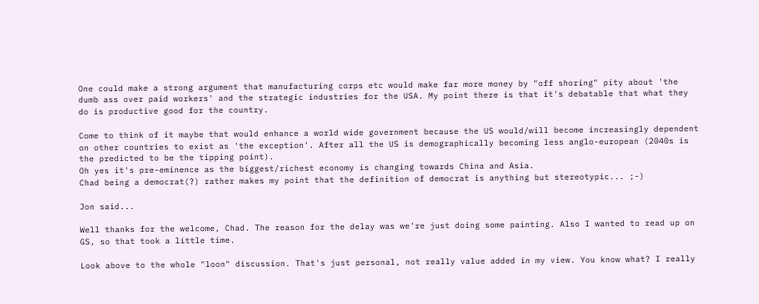One could make a strong argument that manufacturing corps etc would make far more money by "off shoring" pity about 'the dumb ass over paid workers' and the strategic industries for the USA. My point there is that it's debatable that what they do is productive good for the country.

Come to think of it maybe that would enhance a world wide government because the US would/will become increasingly dependent on other countries to exist as 'the exception'. After all the US is demographically becoming less anglo-european (2040s is the predicted to be the tipping point).
Oh yes it's pre-eminence as the biggest/richest economy is changing towards China and Asia.
Chad being a democrat(?) rather makes my point that the definition of democrat is anything but stereotypic... ;-)

Jon said...

Well thanks for the welcome, Chad. The reason for the delay was we're just doing some painting. Also I wanted to read up on GS, so that took a little time.

Look above to the whole "loon" discussion. That's just personal, not really value added in my view. You know what? I really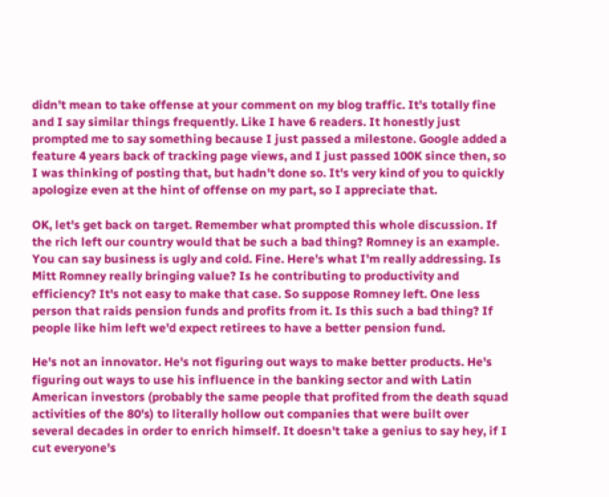didn't mean to take offense at your comment on my blog traffic. It's totally fine and I say similar things frequently. Like I have 6 readers. It honestly just prompted me to say something because I just passed a milestone. Google added a feature 4 years back of tracking page views, and I just passed 100K since then, so I was thinking of posting that, but hadn't done so. It's very kind of you to quickly apologize even at the hint of offense on my part, so I appreciate that.

OK, let's get back on target. Remember what prompted this whole discussion. If the rich left our country would that be such a bad thing? Romney is an example. You can say business is ugly and cold. Fine. Here's what I'm really addressing. Is Mitt Romney really bringing value? Is he contributing to productivity and efficiency? It's not easy to make that case. So suppose Romney left. One less person that raids pension funds and profits from it. Is this such a bad thing? If people like him left we'd expect retirees to have a better pension fund.

He's not an innovator. He's not figuring out ways to make better products. He's figuring out ways to use his influence in the banking sector and with Latin American investors (probably the same people that profited from the death squad activities of the 80's) to literally hollow out companies that were built over several decades in order to enrich himself. It doesn't take a genius to say hey, if I cut everyone's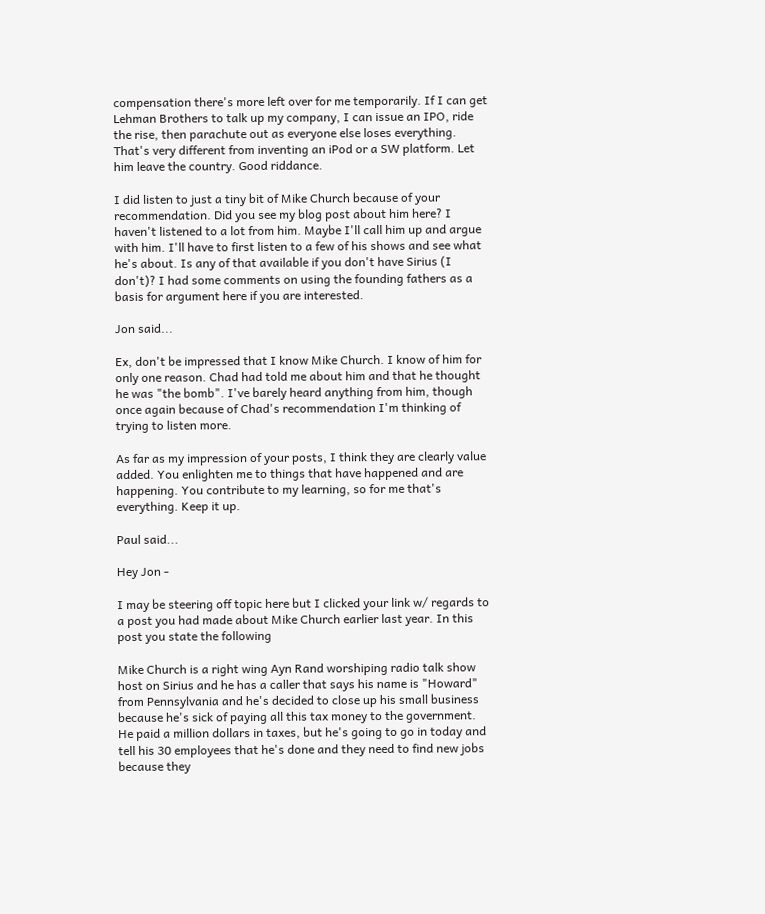compensation there's more left over for me temporarily. If I can get Lehman Brothers to talk up my company, I can issue an IPO, ride the rise, then parachute out as everyone else loses everything. That's very different from inventing an iPod or a SW platform. Let him leave the country. Good riddance.

I did listen to just a tiny bit of Mike Church because of your recommendation. Did you see my blog post about him here? I haven't listened to a lot from him. Maybe I'll call him up and argue with him. I'll have to first listen to a few of his shows and see what he's about. Is any of that available if you don't have Sirius (I don't)? I had some comments on using the founding fathers as a basis for argument here if you are interested.

Jon said...

Ex, don't be impressed that I know Mike Church. I know of him for only one reason. Chad had told me about him and that he thought he was "the bomb". I've barely heard anything from him, though once again because of Chad's recommendation I'm thinking of trying to listen more.

As far as my impression of your posts, I think they are clearly value added. You enlighten me to things that have happened and are happening. You contribute to my learning, so for me that's everything. Keep it up.

Paul said...

Hey Jon -

I may be steering off topic here but I clicked your link w/ regards to a post you had made about Mike Church earlier last year. In this post you state the following

Mike Church is a right wing Ayn Rand worshiping radio talk show host on Sirius and he has a caller that says his name is "Howard" from Pennsylvania and he's decided to close up his small business because he's sick of paying all this tax money to the government. He paid a million dollars in taxes, but he's going to go in today and tell his 30 employees that he's done and they need to find new jobs because they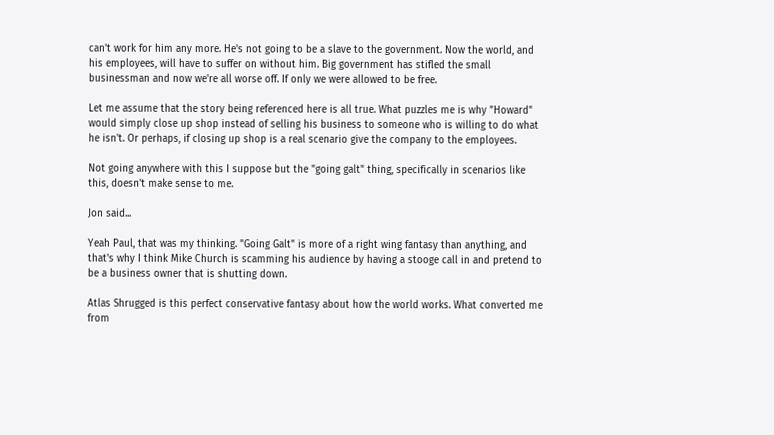can't work for him any more. He's not going to be a slave to the government. Now the world, and his employees, will have to suffer on without him. Big government has stifled the small businessman and now we're all worse off. If only we were allowed to be free.

Let me assume that the story being referenced here is all true. What puzzles me is why "Howard" would simply close up shop instead of selling his business to someone who is willing to do what he isn't. Or perhaps, if closing up shop is a real scenario give the company to the employees.

Not going anywhere with this I suppose but the "going galt" thing, specifically in scenarios like this, doesn't make sense to me.

Jon said...

Yeah Paul, that was my thinking. "Going Galt" is more of a right wing fantasy than anything, and that's why I think Mike Church is scamming his audience by having a stooge call in and pretend to be a business owner that is shutting down.

Atlas Shrugged is this perfect conservative fantasy about how the world works. What converted me from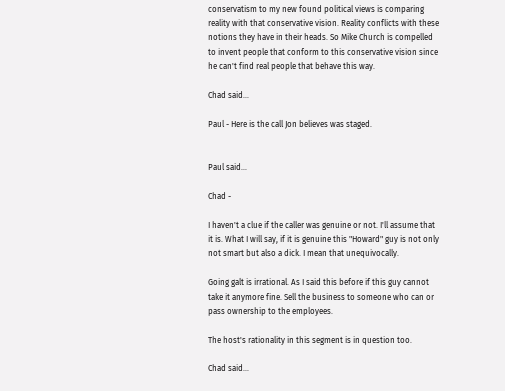conservatism to my new found political views is comparing reality with that conservative vision. Reality conflicts with these notions they have in their heads. So Mike Church is compelled to invent people that conform to this conservative vision since he can't find real people that behave this way.

Chad said...

Paul - Here is the call Jon believes was staged.


Paul said...

Chad -

I haven't a clue if the caller was genuine or not. I'll assume that it is. What I will say, if it is genuine this "Howard" guy is not only not smart but also a dick. I mean that unequivocally.

Going galt is irrational. As I said this before if this guy cannot take it anymore fine. Sell the business to someone who can or pass ownership to the employees.

The host's rationality in this segment is in question too.

Chad said...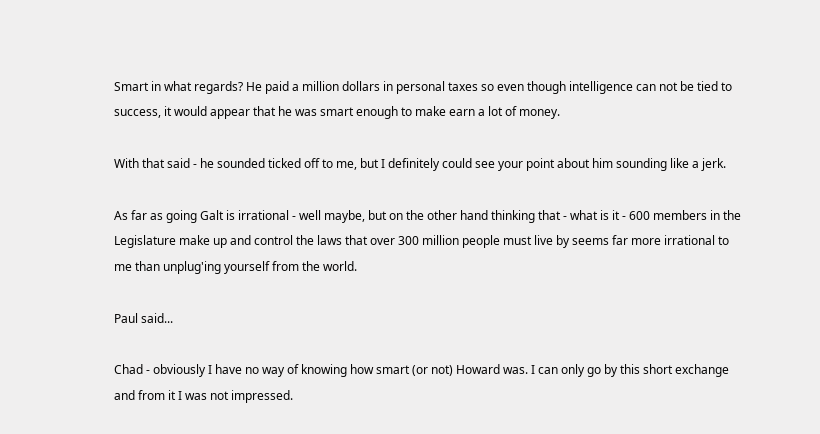Smart in what regards? He paid a million dollars in personal taxes so even though intelligence can not be tied to success, it would appear that he was smart enough to make earn a lot of money.

With that said - he sounded ticked off to me, but I definitely could see your point about him sounding like a jerk.

As far as going Galt is irrational - well maybe, but on the other hand thinking that - what is it - 600 members in the Legislature make up and control the laws that over 300 million people must live by seems far more irrational to me than unplug'ing yourself from the world.

Paul said...

Chad - obviously I have no way of knowing how smart (or not) Howard was. I can only go by this short exchange and from it I was not impressed.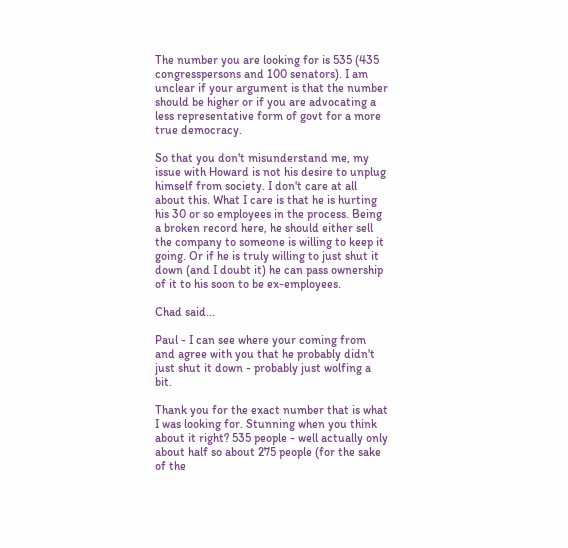The number you are looking for is 535 (435 congresspersons and 100 senators). I am unclear if your argument is that the number should be higher or if you are advocating a less representative form of govt for a more true democracy.

So that you don't misunderstand me, my issue with Howard is not his desire to unplug himself from society. I don't care at all about this. What I care is that he is hurting his 30 or so employees in the process. Being a broken record here, he should either sell the company to someone is willing to keep it going. Or if he is truly willing to just shut it down (and I doubt it) he can pass ownership of it to his soon to be ex-employees.

Chad said...

Paul - I can see where your coming from and agree with you that he probably didn't just shut it down - probably just wolfing a bit.

Thank you for the exact number that is what I was looking for. Stunning when you think about it right? 535 people - well actually only about half so about 275 people (for the sake of the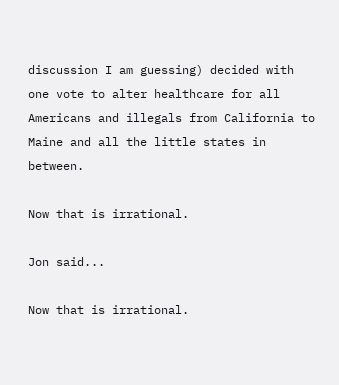discussion I am guessing) decided with one vote to alter healthcare for all Americans and illegals from California to Maine and all the little states in between.

Now that is irrational.

Jon said...

Now that is irrational.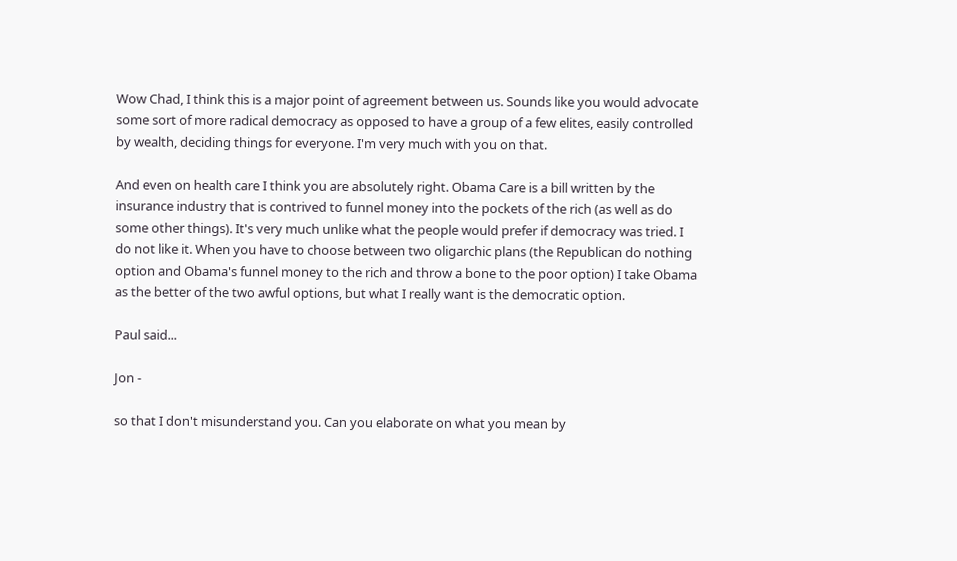Wow Chad, I think this is a major point of agreement between us. Sounds like you would advocate some sort of more radical democracy as opposed to have a group of a few elites, easily controlled by wealth, deciding things for everyone. I'm very much with you on that.

And even on health care I think you are absolutely right. Obama Care is a bill written by the insurance industry that is contrived to funnel money into the pockets of the rich (as well as do some other things). It's very much unlike what the people would prefer if democracy was tried. I do not like it. When you have to choose between two oligarchic plans (the Republican do nothing option and Obama's funnel money to the rich and throw a bone to the poor option) I take Obama as the better of the two awful options, but what I really want is the democratic option.

Paul said...

Jon -

so that I don't misunderstand you. Can you elaborate on what you mean by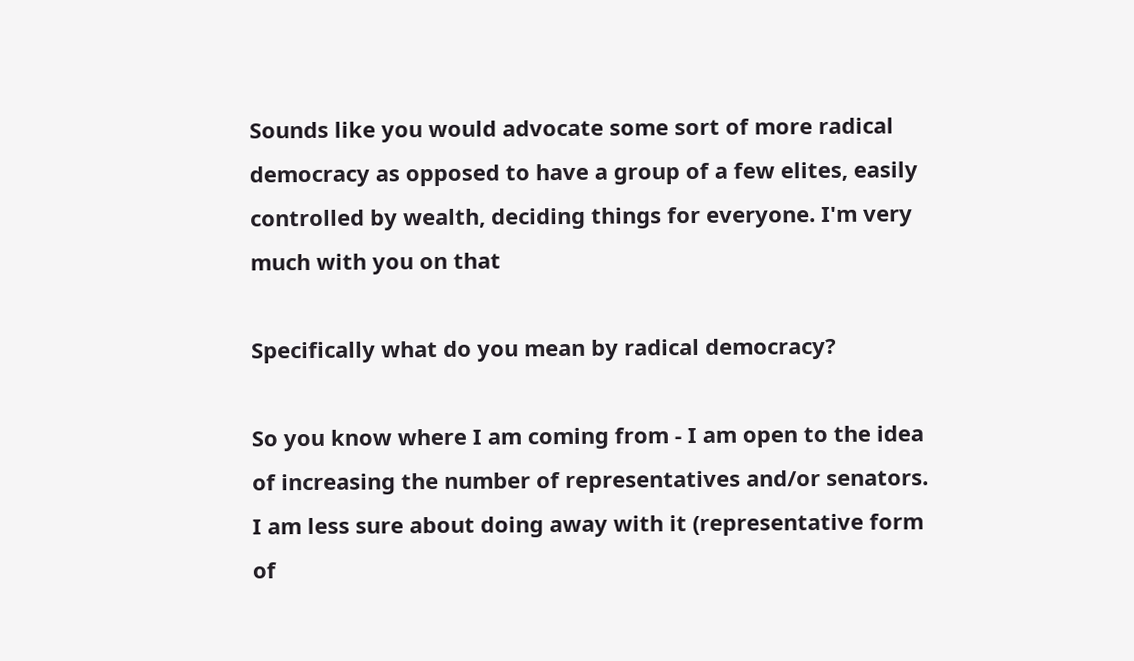Sounds like you would advocate some sort of more radical democracy as opposed to have a group of a few elites, easily controlled by wealth, deciding things for everyone. I'm very much with you on that

Specifically what do you mean by radical democracy?

So you know where I am coming from - I am open to the idea of increasing the number of representatives and/or senators. I am less sure about doing away with it (representative form of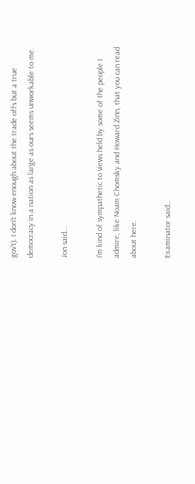gov't). I don't know enough about the trade offs but a true democracy in a nation as large as ours seems unworkable to me.

Jon said...

I'm kind of sympathetic to views held by some of the people I admire, like Noam Chomsky and Howard Zinn, that you can read about here.

Examinator said...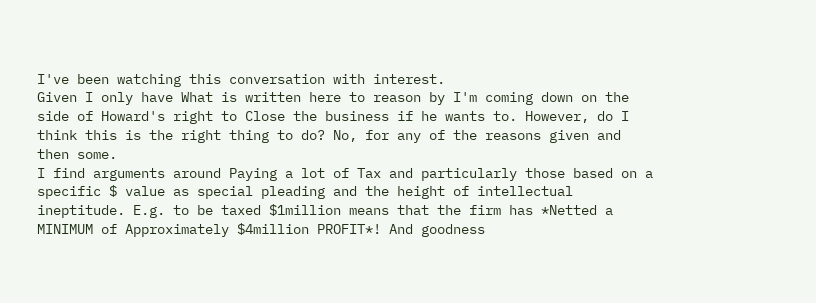I've been watching this conversation with interest.
Given I only have What is written here to reason by I'm coming down on the side of Howard's right to Close the business if he wants to. However, do I think this is the right thing to do? No, for any of the reasons given and then some.
I find arguments around Paying a lot of Tax and particularly those based on a specific $ value as special pleading and the height of intellectual ineptitude. E.g. to be taxed $1million means that the firm has *Netted a MINIMUM of Approximately $4million PROFIT*! And goodness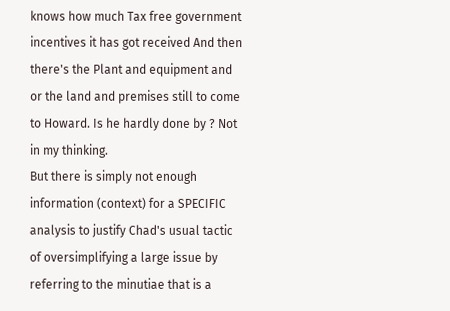knows how much Tax free government incentives it has got received And then there's the Plant and equipment and or the land and premises still to come to Howard. Is he hardly done by ? Not in my thinking.
But there is simply not enough information (context) for a SPECIFIC analysis to justify Chad's usual tactic of oversimplifying a large issue by referring to the minutiae that is a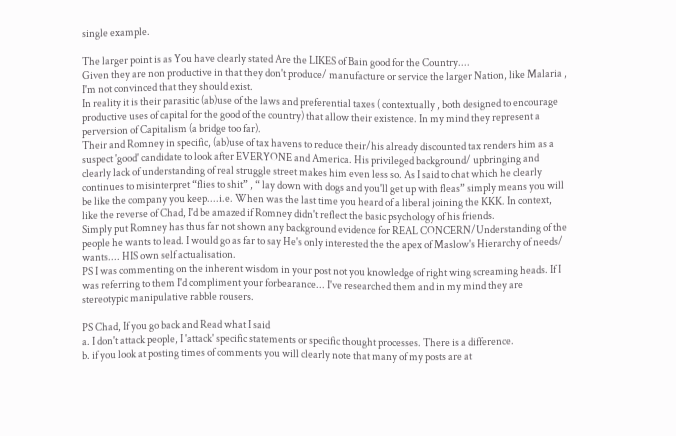single example.

The larger point is as You have clearly stated Are the LIKES of Bain good for the Country....
Given they are non productive in that they don't produce/ manufacture or service the larger Nation, like Malaria , I'm not convinced that they should exist.
In reality it is their parasitic (ab)use of the laws and preferential taxes ( contextually , both designed to encourage productive uses of capital for the good of the country) that allow their existence. In my mind they represent a perversion of Capitalism (a bridge too far).
Their and Romney in specific, (ab)use of tax havens to reduce their/his already discounted tax renders him as a suspect 'good' candidate to look after EVERYONE and America. His privileged background/ upbringing and clearly lack of understanding of real struggle street makes him even less so. As I said to chat which he clearly continues to misinterpret “flies to shit” , “ lay down with dogs and you'll get up with fleas” simply means you will be like the company you keep....i.e. When was the last time you heard of a liberal joining the KKK. In context, like the reverse of Chad, I'd be amazed if Romney didn't reflect the basic psychology of his friends.
Simply put Romney has thus far not shown any background evidence for REAL CONCERN/Understanding of the people he wants to lead. I would go as far to say He's only interested the the apex of Maslow's Hierarchy of needs/ wants.... HIS own self actualisation.
PS I was commenting on the inherent wisdom in your post not you knowledge of right wing screaming heads. If I was referring to them I'd compliment your forbearance... I've researched them and in my mind they are stereotypic manipulative rabble rousers.

PS Chad, If you go back and Read what I said
a. I don't attack people, I 'attack' specific statements or specific thought processes. There is a difference.
b. if you look at posting times of comments you will clearly note that many of my posts are at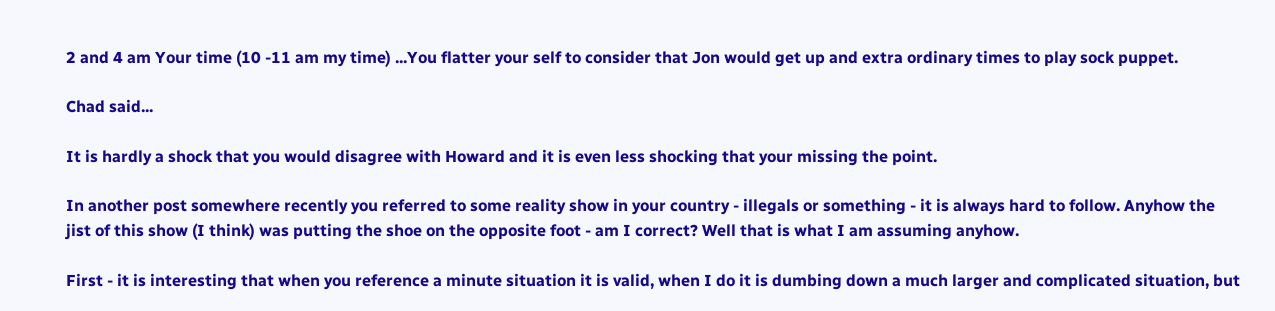2 and 4 am Your time (10 -11 am my time) ...You flatter your self to consider that Jon would get up and extra ordinary times to play sock puppet.

Chad said...

It is hardly a shock that you would disagree with Howard and it is even less shocking that your missing the point.

In another post somewhere recently you referred to some reality show in your country - illegals or something - it is always hard to follow. Anyhow the jist of this show (I think) was putting the shoe on the opposite foot - am I correct? Well that is what I am assuming anyhow.

First - it is interesting that when you reference a minute situation it is valid, when I do it is dumbing down a much larger and complicated situation, but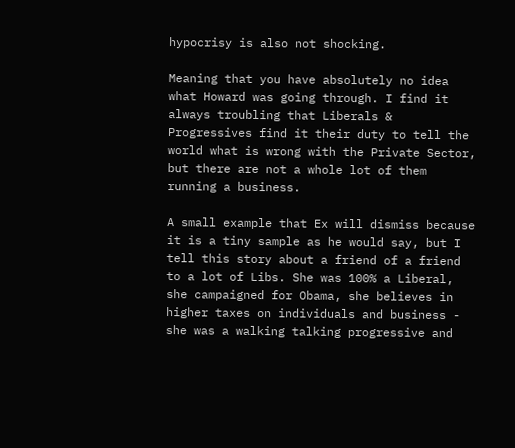hypocrisy is also not shocking.

Meaning that you have absolutely no idea what Howard was going through. I find it always troubling that Liberals & Progressives find it their duty to tell the world what is wrong with the Private Sector, but there are not a whole lot of them running a business.

A small example that Ex will dismiss because it is a tiny sample as he would say, but I tell this story about a friend of a friend to a lot of Libs. She was 100% a Liberal, she campaigned for Obama, she believes in higher taxes on individuals and business - she was a walking talking progressive and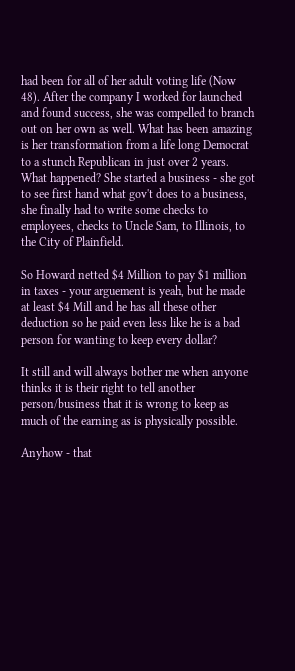had been for all of her adult voting life (Now 48). After the company I worked for launched and found success, she was compelled to branch out on her own as well. What has been amazing is her transformation from a life long Democrat to a stunch Republican in just over 2 years. What happened? She started a business - she got to see first hand what gov't does to a business, she finally had to write some checks to employees, checks to Uncle Sam, to Illinois, to the City of Plainfield.

So Howard netted $4 Million to pay $1 million in taxes - your arguement is yeah, but he made at least $4 Mill and he has all these other deduction so he paid even less like he is a bad person for wanting to keep every dollar?

It still and will always bother me when anyone thinks it is their right to tell another person/business that it is wrong to keep as much of the earning as is physically possible.

Anyhow - that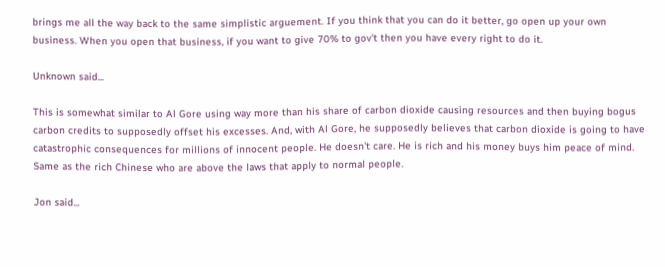brings me all the way back to the same simplistic arguement. If you think that you can do it better, go open up your own business. When you open that business, if you want to give 70% to gov't then you have every right to do it.

Unknown said...

This is somewhat similar to Al Gore using way more than his share of carbon dioxide causing resources and then buying bogus carbon credits to supposedly offset his excesses. And, with Al Gore, he supposedly believes that carbon dioxide is going to have catastrophic consequences for millions of innocent people. He doesn't care. He is rich and his money buys him peace of mind. Same as the rich Chinese who are above the laws that apply to normal people.

Jon said...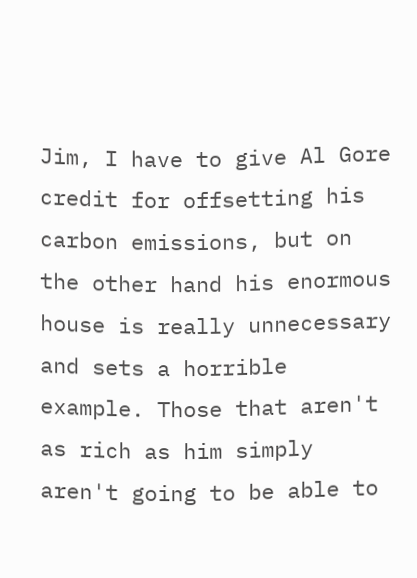Jim, I have to give Al Gore credit for offsetting his carbon emissions, but on the other hand his enormous house is really unnecessary and sets a horrible example. Those that aren't as rich as him simply aren't going to be able to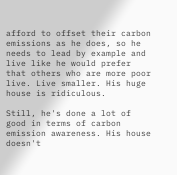afford to offset their carbon emissions as he does, so he needs to lead by example and live like he would prefer that others who are more poor live. Live smaller. His huge house is ridiculous.

Still, he's done a lot of good in terms of carbon emission awareness. His house doesn't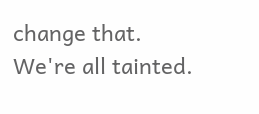change that. We're all tainted.